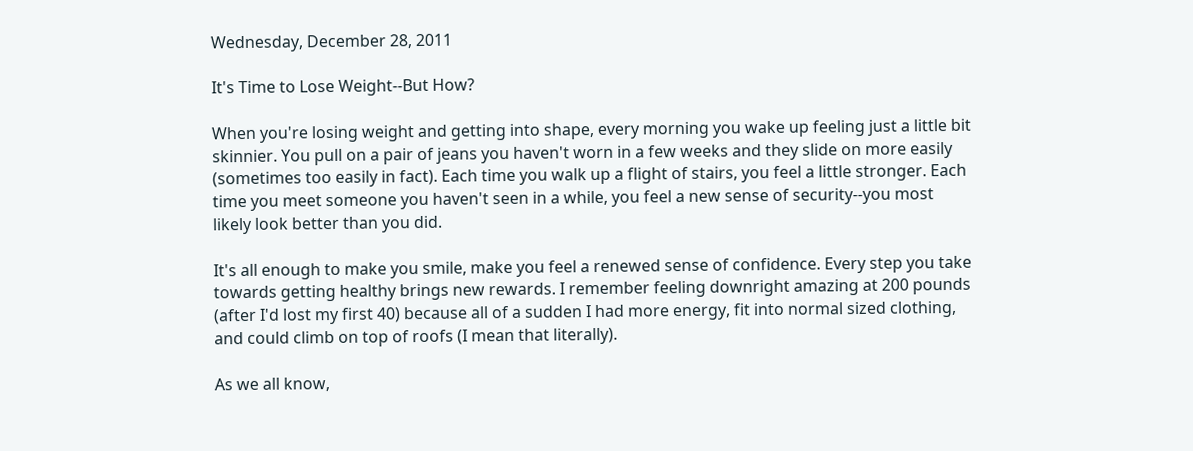Wednesday, December 28, 2011

It's Time to Lose Weight--But How?

When you're losing weight and getting into shape, every morning you wake up feeling just a little bit skinnier. You pull on a pair of jeans you haven't worn in a few weeks and they slide on more easily (sometimes too easily in fact). Each time you walk up a flight of stairs, you feel a little stronger. Each time you meet someone you haven't seen in a while, you feel a new sense of security--you most likely look better than you did.

It's all enough to make you smile, make you feel a renewed sense of confidence. Every step you take towards getting healthy brings new rewards. I remember feeling downright amazing at 200 pounds (after I'd lost my first 40) because all of a sudden I had more energy, fit into normal sized clothing, and could climb on top of roofs (I mean that literally).

As we all know,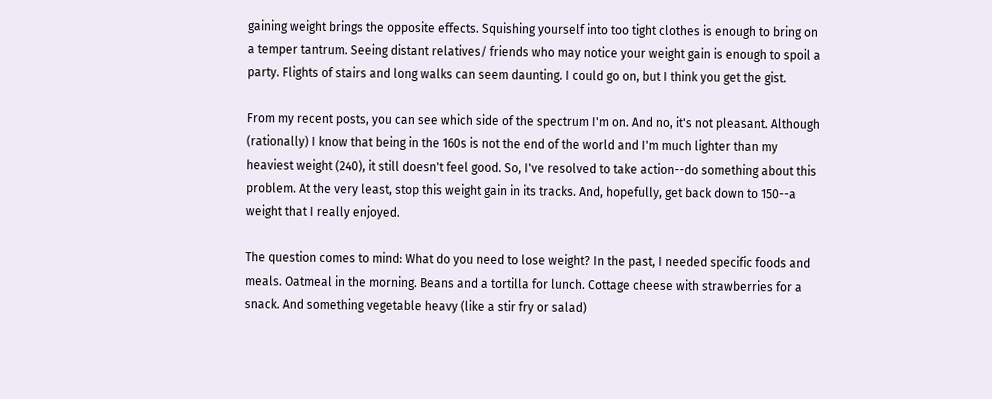gaining weight brings the opposite effects. Squishing yourself into too tight clothes is enough to bring on a temper tantrum. Seeing distant relatives/ friends who may notice your weight gain is enough to spoil a party. Flights of stairs and long walks can seem daunting. I could go on, but I think you get the gist.

From my recent posts, you can see which side of the spectrum I'm on. And no, it's not pleasant. Although (rationally) I know that being in the 160s is not the end of the world and I'm much lighter than my heaviest weight (240), it still doesn't feel good. So, I've resolved to take action--do something about this problem. At the very least, stop this weight gain in its tracks. And, hopefully, get back down to 150--a weight that I really enjoyed.

The question comes to mind: What do you need to lose weight? In the past, I needed specific foods and meals. Oatmeal in the morning. Beans and a tortilla for lunch. Cottage cheese with strawberries for a snack. And something vegetable heavy (like a stir fry or salad)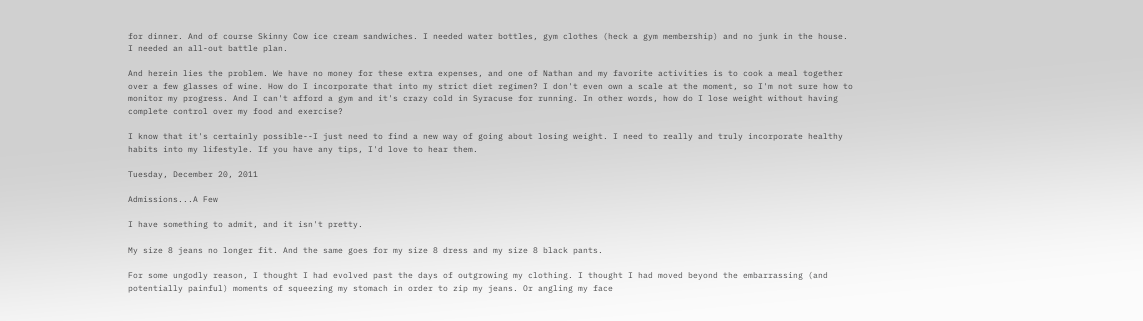for dinner. And of course Skinny Cow ice cream sandwiches. I needed water bottles, gym clothes (heck a gym membership) and no junk in the house. I needed an all-out battle plan.

And herein lies the problem. We have no money for these extra expenses, and one of Nathan and my favorite activities is to cook a meal together over a few glasses of wine. How do I incorporate that into my strict diet regimen? I don't even own a scale at the moment, so I'm not sure how to monitor my progress. And I can't afford a gym and it's crazy cold in Syracuse for running. In other words, how do I lose weight without having complete control over my food and exercise?

I know that it's certainly possible--I just need to find a new way of going about losing weight. I need to really and truly incorporate healthy habits into my lifestyle. If you have any tips, I'd love to hear them.

Tuesday, December 20, 2011

Admissions...A Few

I have something to admit, and it isn't pretty.

My size 8 jeans no longer fit. And the same goes for my size 8 dress and my size 8 black pants.

For some ungodly reason, I thought I had evolved past the days of outgrowing my clothing. I thought I had moved beyond the embarrassing (and potentially painful) moments of squeezing my stomach in order to zip my jeans. Or angling my face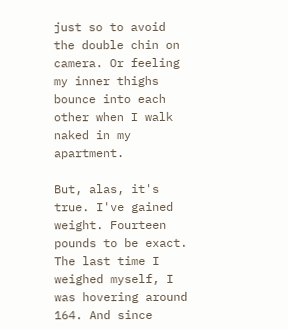just so to avoid the double chin on camera. Or feeling my inner thighs bounce into each other when I walk naked in my apartment.

But, alas, it's true. I've gained weight. Fourteen pounds to be exact. The last time I weighed myself, I was hovering around 164. And since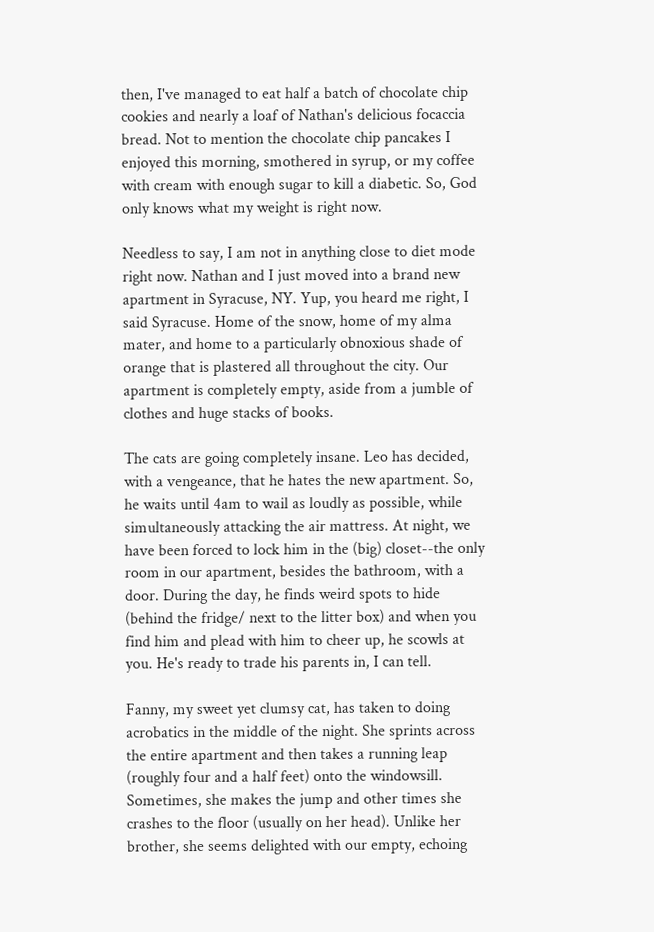then, I've managed to eat half a batch of chocolate chip cookies and nearly a loaf of Nathan's delicious focaccia bread. Not to mention the chocolate chip pancakes I enjoyed this morning, smothered in syrup, or my coffee with cream with enough sugar to kill a diabetic. So, God only knows what my weight is right now.

Needless to say, I am not in anything close to diet mode right now. Nathan and I just moved into a brand new apartment in Syracuse, NY. Yup, you heard me right, I said Syracuse. Home of the snow, home of my alma mater, and home to a particularly obnoxious shade of orange that is plastered all throughout the city. Our apartment is completely empty, aside from a jumble of clothes and huge stacks of books.

The cats are going completely insane. Leo has decided, with a vengeance, that he hates the new apartment. So, he waits until 4am to wail as loudly as possible, while simultaneously attacking the air mattress. At night, we have been forced to lock him in the (big) closet--the only room in our apartment, besides the bathroom, with a door. During the day, he finds weird spots to hide (behind the fridge/ next to the litter box) and when you find him and plead with him to cheer up, he scowls at you. He's ready to trade his parents in, I can tell.

Fanny, my sweet yet clumsy cat, has taken to doing acrobatics in the middle of the night. She sprints across the entire apartment and then takes a running leap (roughly four and a half feet) onto the windowsill. Sometimes, she makes the jump and other times she crashes to the floor (usually on her head). Unlike her brother, she seems delighted with our empty, echoing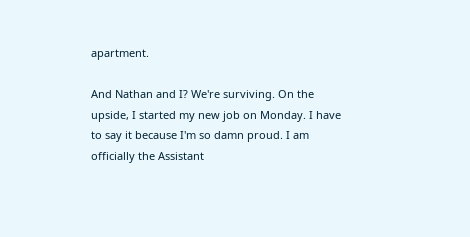apartment.

And Nathan and I? We're surviving. On the upside, I started my new job on Monday. I have to say it because I'm so damn proud. I am officially the Assistant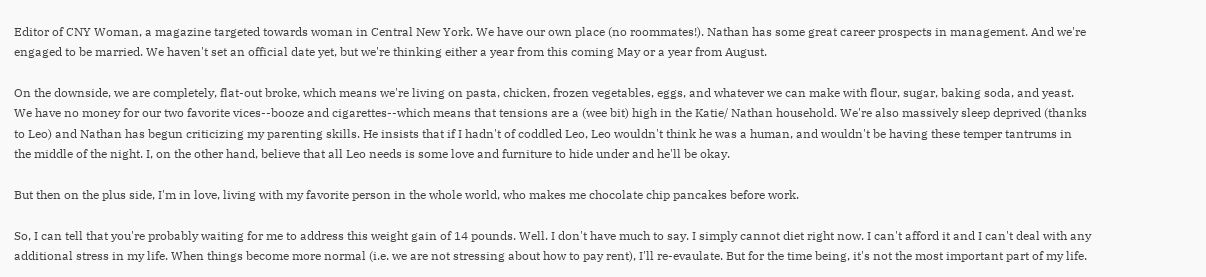Editor of CNY Woman, a magazine targeted towards woman in Central New York. We have our own place (no roommates!). Nathan has some great career prospects in management. And we're engaged to be married. We haven't set an official date yet, but we're thinking either a year from this coming May or a year from August.

On the downside, we are completely, flat-out broke, which means we're living on pasta, chicken, frozen vegetables, eggs, and whatever we can make with flour, sugar, baking soda, and yeast. We have no money for our two favorite vices--booze and cigarettes--which means that tensions are a (wee bit) high in the Katie/ Nathan household. We're also massively sleep deprived (thanks to Leo) and Nathan has begun criticizing my parenting skills. He insists that if I hadn't of coddled Leo, Leo wouldn't think he was a human, and wouldn't be having these temper tantrums in the middle of the night. I, on the other hand, believe that all Leo needs is some love and furniture to hide under and he'll be okay.

But then on the plus side, I'm in love, living with my favorite person in the whole world, who makes me chocolate chip pancakes before work.

So, I can tell that you're probably waiting for me to address this weight gain of 14 pounds. Well. I don't have much to say. I simply cannot diet right now. I can't afford it and I can't deal with any additional stress in my life. When things become more normal (i.e. we are not stressing about how to pay rent), I'll re-evaulate. But for the time being, it's not the most important part of my life.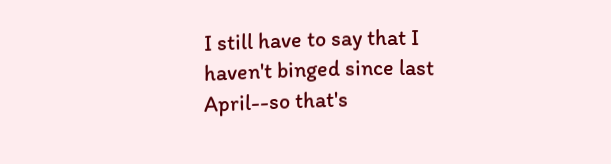I still have to say that I haven't binged since last April--so that's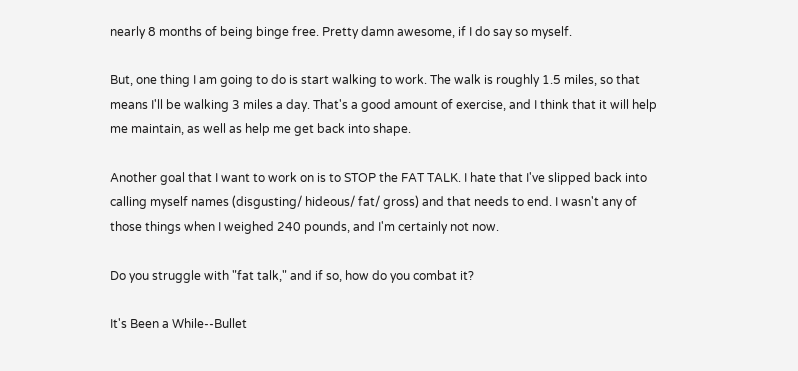nearly 8 months of being binge free. Pretty damn awesome, if I do say so myself.

But, one thing I am going to do is start walking to work. The walk is roughly 1.5 miles, so that means I'll be walking 3 miles a day. That's a good amount of exercise, and I think that it will help me maintain, as well as help me get back into shape.

Another goal that I want to work on is to STOP the FAT TALK. I hate that I've slipped back into calling myself names (disgusting/ hideous/ fat/ gross) and that needs to end. I wasn't any of those things when I weighed 240 pounds, and I'm certainly not now.

Do you struggle with "fat talk," and if so, how do you combat it?

It's Been a While--Bullet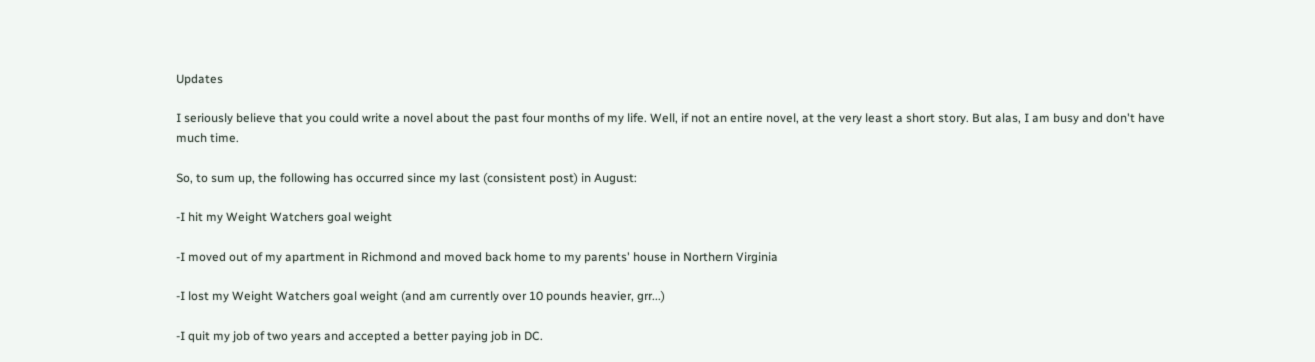Updates

I seriously believe that you could write a novel about the past four months of my life. Well, if not an entire novel, at the very least a short story. But alas, I am busy and don't have much time.

So, to sum up, the following has occurred since my last (consistent post) in August:

-I hit my Weight Watchers goal weight

-I moved out of my apartment in Richmond and moved back home to my parents' house in Northern Virginia

-I lost my Weight Watchers goal weight (and am currently over 10 pounds heavier, grr...)

-I quit my job of two years and accepted a better paying job in DC.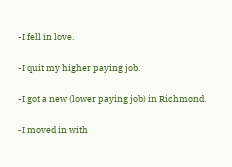-I fell in love.

-I quit my higher paying job.

-I got a new (lower paying job) in Richmond.

-I moved in with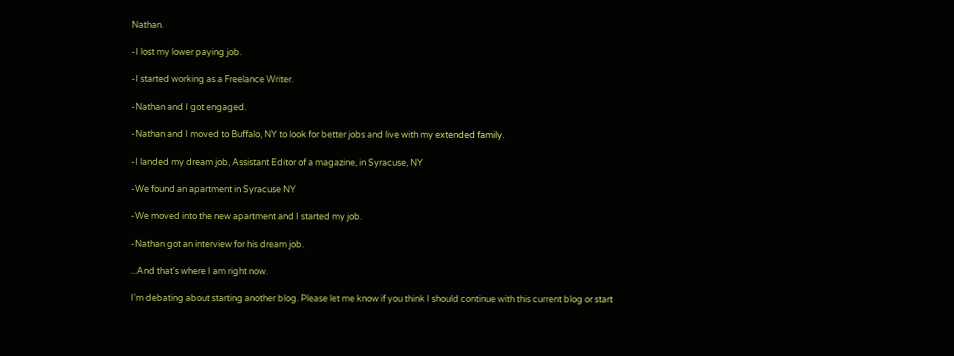Nathan.

-I lost my lower paying job.

-I started working as a Freelance Writer.

-Nathan and I got engaged.

-Nathan and I moved to Buffalo, NY to look for better jobs and live with my extended family.

-I landed my dream job, Assistant Editor of a magazine, in Syracuse, NY

-We found an apartment in Syracuse NY

-We moved into the new apartment and I started my job.

-Nathan got an interview for his dream job.

...And that's where I am right now.

I'm debating about starting another blog. Please let me know if you think I should continue with this current blog or start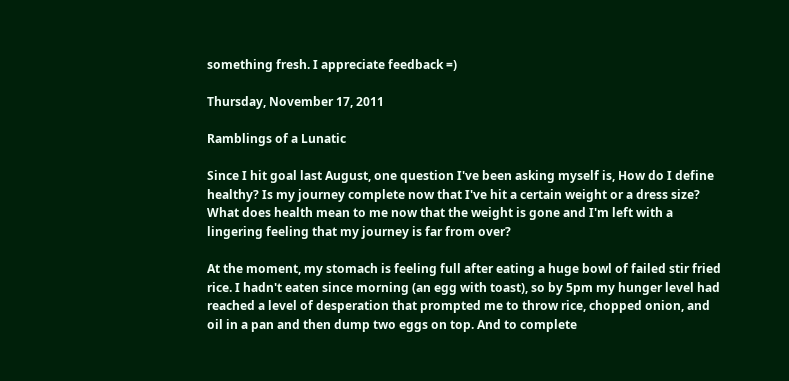something fresh. I appreciate feedback =)

Thursday, November 17, 2011

Ramblings of a Lunatic

Since I hit goal last August, one question I've been asking myself is, How do I define healthy? Is my journey complete now that I've hit a certain weight or a dress size? What does health mean to me now that the weight is gone and I'm left with a lingering feeling that my journey is far from over?

At the moment, my stomach is feeling full after eating a huge bowl of failed stir fried rice. I hadn't eaten since morning (an egg with toast), so by 5pm my hunger level had reached a level of desperation that prompted me to throw rice, chopped onion, and oil in a pan and then dump two eggs on top. And to complete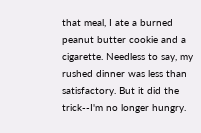that meal, I ate a burned peanut butter cookie and a cigarette. Needless to say, my rushed dinner was less than satisfactory. But it did the trick--I'm no longer hungry.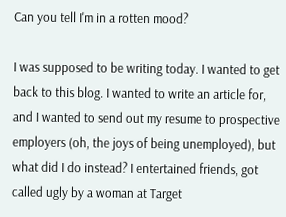Can you tell I'm in a rotten mood?

I was supposed to be writing today. I wanted to get back to this blog. I wanted to write an article for, and I wanted to send out my resume to prospective employers (oh, the joys of being unemployed), but what did I do instead? I entertained friends, got called ugly by a woman at Target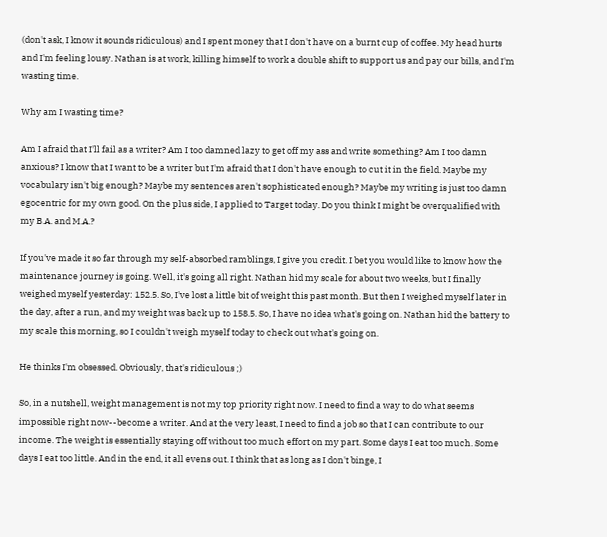(don't ask, I know it sounds ridiculous) and I spent money that I don't have on a burnt cup of coffee. My head hurts and I'm feeling lousy. Nathan is at work, killing himself to work a double shift to support us and pay our bills, and I'm wasting time.

Why am I wasting time?

Am I afraid that I'll fail as a writer? Am I too damned lazy to get off my ass and write something? Am I too damn anxious? I know that I want to be a writer but I'm afraid that I don't have enough to cut it in the field. Maybe my vocabulary isn't big enough? Maybe my sentences aren't sophisticated enough? Maybe my writing is just too damn egocentric for my own good. On the plus side, I applied to Target today. Do you think I might be overqualified with my B.A. and M.A.?

If you've made it so far through my self-absorbed ramblings, I give you credit. I bet you would like to know how the maintenance journey is going. Well, it's going all right. Nathan hid my scale for about two weeks, but I finally weighed myself yesterday: 152.5. So, I've lost a little bit of weight this past month. But then I weighed myself later in the day, after a run, and my weight was back up to 158.5. So, I have no idea what's going on. Nathan hid the battery to my scale this morning, so I couldn't weigh myself today to check out what's going on.

He thinks I'm obsessed. Obviously, that's ridiculous ;)

So, in a nutshell, weight management is not my top priority right now. I need to find a way to do what seems impossible right now--become a writer. And at the very least, I need to find a job so that I can contribute to our income. The weight is essentially staying off without too much effort on my part. Some days I eat too much. Some days I eat too little. And in the end, it all evens out. I think that as long as I don't binge, I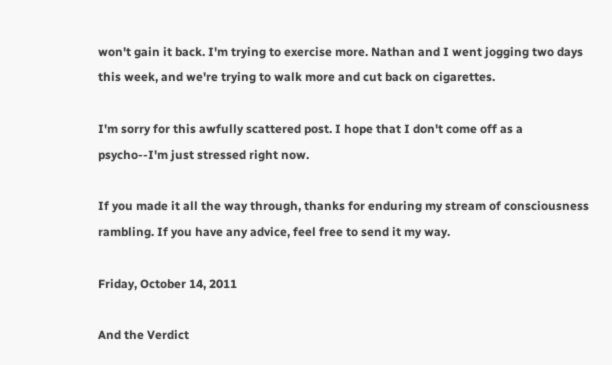won't gain it back. I'm trying to exercise more. Nathan and I went jogging two days this week, and we're trying to walk more and cut back on cigarettes.

I'm sorry for this awfully scattered post. I hope that I don't come off as a psycho--I'm just stressed right now.

If you made it all the way through, thanks for enduring my stream of consciousness rambling. If you have any advice, feel free to send it my way.

Friday, October 14, 2011

And the Verdict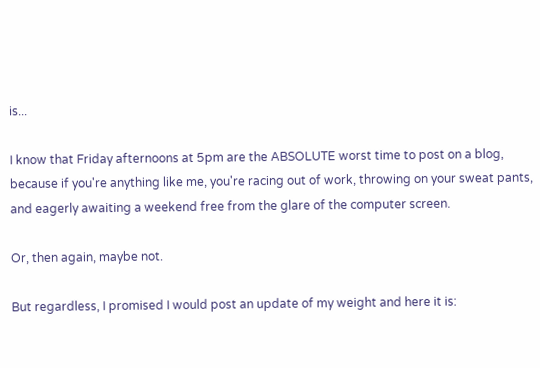is...

I know that Friday afternoons at 5pm are the ABSOLUTE worst time to post on a blog, because if you're anything like me, you're racing out of work, throwing on your sweat pants, and eagerly awaiting a weekend free from the glare of the computer screen.

Or, then again, maybe not.

But regardless, I promised I would post an update of my weight and here it is: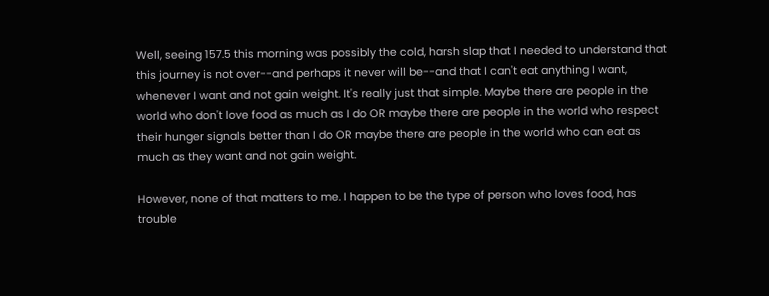Well, seeing 157.5 this morning was possibly the cold, harsh slap that I needed to understand that this journey is not over--and perhaps it never will be--and that I can't eat anything I want, whenever I want and not gain weight. It's really just that simple. Maybe there are people in the world who don't love food as much as I do OR maybe there are people in the world who respect their hunger signals better than I do OR maybe there are people in the world who can eat as much as they want and not gain weight.

However, none of that matters to me. I happen to be the type of person who loves food, has trouble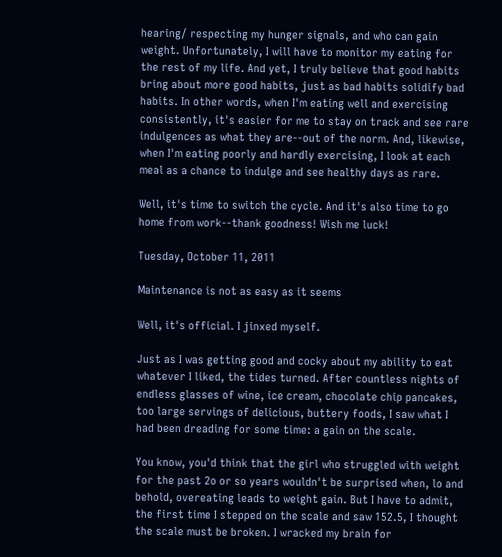hearing/ respecting my hunger signals, and who can gain weight. Unfortunately, I will have to monitor my eating for the rest of my life. And yet, I truly believe that good habits bring about more good habits, just as bad habits solidify bad habits. In other words, when I'm eating well and exercising consistently, it's easier for me to stay on track and see rare indulgences as what they are--out of the norm. And, likewise, when I'm eating poorly and hardly exercising, I look at each meal as a chance to indulge and see healthy days as rare.

Well, it's time to switch the cycle. And it's also time to go home from work--thank goodness! Wish me luck!

Tuesday, October 11, 2011

Maintenance is not as easy as it seems

Well, it's official. I jinxed myself.

Just as I was getting good and cocky about my ability to eat whatever I liked, the tides turned. After countless nights of endless glasses of wine, ice cream, chocolate chip pancakes, too large servings of delicious, buttery foods, I saw what I had been dreading for some time: a gain on the scale.

You know, you'd think that the girl who struggled with weight for the past 2o or so years wouldn't be surprised when, lo and behold, overeating leads to weight gain. But I have to admit, the first time I stepped on the scale and saw 152.5, I thought the scale must be broken. I wracked my brain for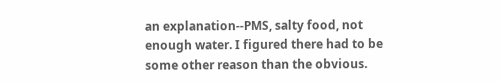an explanation--PMS, salty food, not enough water. I figured there had to be some other reason than the obvious.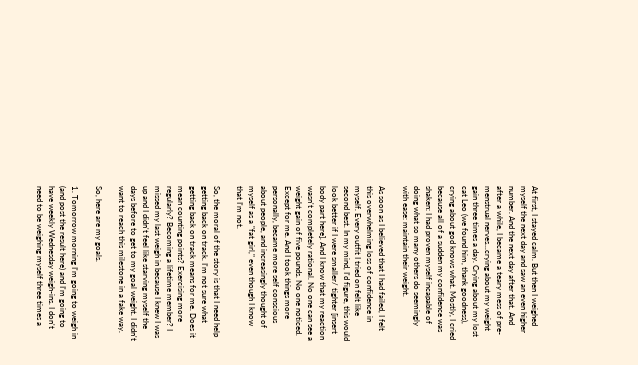At first, I stayed calm. But then I weighed myself the next day and saw an even higher number. And the next day after that. And after a while, I became a teary mess of pre-menstrual nerves...crying about my weight gain three times a day. Crying about my lost cat Leo (we found him, thank goodness), crying about god knows what. Mostly, I cried because all of a sudden my confidence was shaken: I had proven myself incapable of doing what so many others do seemingly with ease: maintain their weight.

As soon as I believed that I had failed, I felt this overwhelming loss of confidence in myself. Every outfit I tried on felt like second best. In my mind, I'd figure, this would look better if I were smaller/ tighter [insert body part here]. And I know that my reaction wasn't completely rational. No one can see a weight gain of five pounds. No one noticed. Except for me. And I took things more personally, became more self conscious about people, and increasingly thought of myself as a "fat girl," even though I know that I'm not.

So, the moral of the story is that I need help getting back on track. I'm not sure what getting back on track means for me. Does it mean counting points? Exercising more regularly? Becoming a lifetime member? I missed my last weigh in because I knew I was up and I didn't feel like starving myself the days before to get to my goal weight. I didn't want to reach this milestone in a fake way.

So, here are my goals.

1. Tomorrow morning I'm going to weigh in (and post the result here) and I'm going to have weekly Wednesday weigh-ins. I don't need to be weighing myself three times a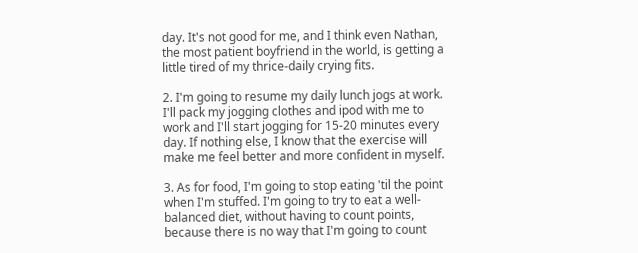day. It's not good for me, and I think even Nathan, the most patient boyfriend in the world, is getting a little tired of my thrice-daily crying fits.

2. I'm going to resume my daily lunch jogs at work. I'll pack my jogging clothes and ipod with me to work and I'll start jogging for 15-20 minutes every day. If nothing else, I know that the exercise will make me feel better and more confident in myself.

3. As for food, I'm going to stop eating 'til the point when I'm stuffed. I'm going to try to eat a well-balanced diet, without having to count points, because there is no way that I'm going to count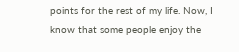points for the rest of my life. Now, I know that some people enjoy the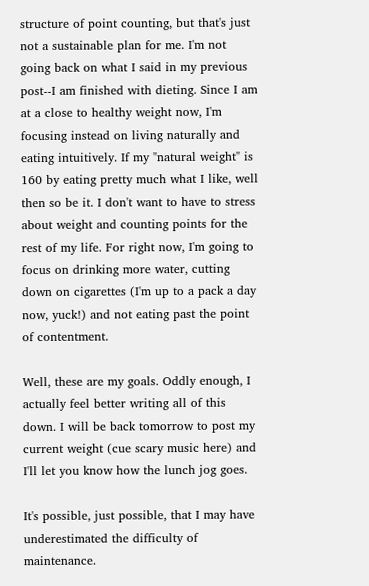structure of point counting, but that's just not a sustainable plan for me. I'm not going back on what I said in my previous post--I am finished with dieting. Since I am at a close to healthy weight now, I'm focusing instead on living naturally and eating intuitively. If my "natural weight" is 160 by eating pretty much what I like, well then so be it. I don't want to have to stress about weight and counting points for the rest of my life. For right now, I'm going to focus on drinking more water, cutting down on cigarettes (I'm up to a pack a day now, yuck!) and not eating past the point of contentment.

Well, these are my goals. Oddly enough, I actually feel better writing all of this down. I will be back tomorrow to post my current weight (cue scary music here) and I'll let you know how the lunch jog goes.

It's possible, just possible, that I may have underestimated the difficulty of maintenance.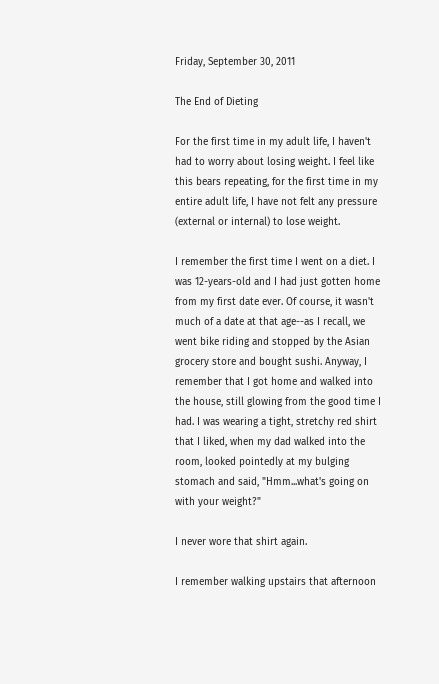Friday, September 30, 2011

The End of Dieting

For the first time in my adult life, I haven't had to worry about losing weight. I feel like this bears repeating, for the first time in my entire adult life, I have not felt any pressure (external or internal) to lose weight.

I remember the first time I went on a diet. I was 12-years-old and I had just gotten home from my first date ever. Of course, it wasn't much of a date at that age--as I recall, we went bike riding and stopped by the Asian grocery store and bought sushi. Anyway, I remember that I got home and walked into the house, still glowing from the good time I had. I was wearing a tight, stretchy red shirt that I liked, when my dad walked into the room, looked pointedly at my bulging stomach and said, "Hmm...what's going on with your weight?"

I never wore that shirt again.

I remember walking upstairs that afternoon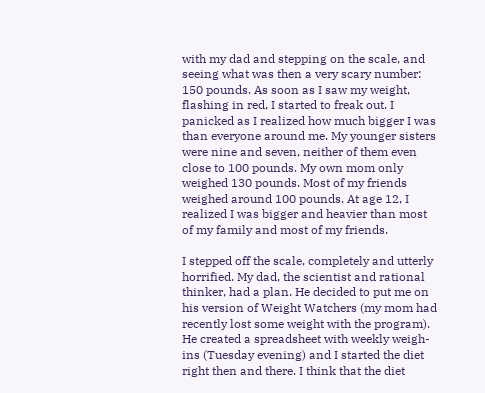with my dad and stepping on the scale, and seeing what was then a very scary number: 150 pounds. As soon as I saw my weight, flashing in red, I started to freak out. I panicked as I realized how much bigger I was than everyone around me. My younger sisters were nine and seven, neither of them even close to 100 pounds. My own mom only weighed 130 pounds. Most of my friends weighed around 100 pounds. At age 12, I realized I was bigger and heavier than most of my family and most of my friends.

I stepped off the scale, completely and utterly horrified. My dad, the scientist and rational thinker, had a plan. He decided to put me on his version of Weight Watchers (my mom had recently lost some weight with the program). He created a spreadsheet with weekly weigh-ins (Tuesday evening) and I started the diet right then and there. I think that the diet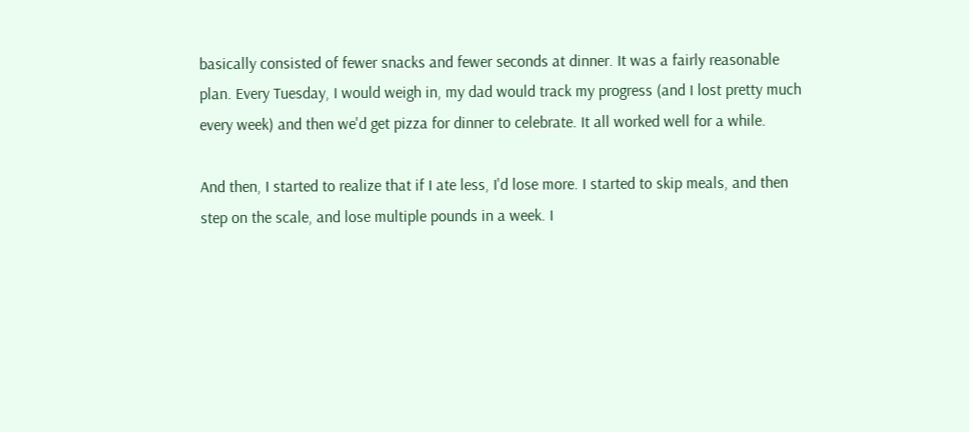basically consisted of fewer snacks and fewer seconds at dinner. It was a fairly reasonable plan. Every Tuesday, I would weigh in, my dad would track my progress (and I lost pretty much every week) and then we'd get pizza for dinner to celebrate. It all worked well for a while.

And then, I started to realize that if I ate less, I'd lose more. I started to skip meals, and then step on the scale, and lose multiple pounds in a week. I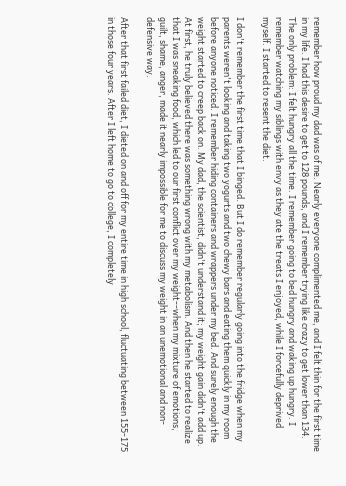remember how proud my dad was of me. Nearly everyone complimented me, and I felt thin for the first time in my life. I had this desire to get to 128 pounds, and I remember trying like crazy to get lower than 134. The only problem: I felt hungry all the time. I remember going to bed hungry and waking up hungry. I remember watching my siblings with envy as they ate the treats I enjoyed, while I forcefully deprived myself. I started to resent the diet.

I don't remember the first time that I binged. But I do remember regularly going into the fridge when my parents weren't looking and taking two yogurts and two chewy bars and eating them quickly in my room before anyone noticed. I remember hiding containers and wrappers under my bed. And surely enough the weight started to creep back on. My dad, the scientist, didn't understand it; my weight gain didn't add up. At first, he truly believed there was something wrong with my metabolism. And then he started to realize that I was sneaking food, which led to our first conflict over my weight--when my mixture of emotions, guilt, shame, anger, made it nearly impossible for me to discuss my weight in an unemotional and non-defensive way.

After that first failed diet, I dieted on and off for my entire time in high school, fluctuating between 155-175 in those four years. After I left home to go to college, I completely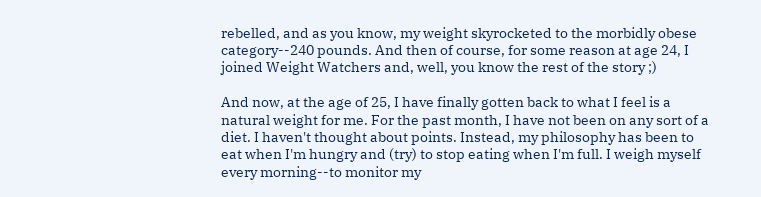rebelled, and as you know, my weight skyrocketed to the morbidly obese category--240 pounds. And then of course, for some reason at age 24, I joined Weight Watchers and, well, you know the rest of the story ;)

And now, at the age of 25, I have finally gotten back to what I feel is a natural weight for me. For the past month, I have not been on any sort of a diet. I haven't thought about points. Instead, my philosophy has been to eat when I'm hungry and (try) to stop eating when I'm full. I weigh myself every morning--to monitor my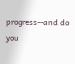progress--and do you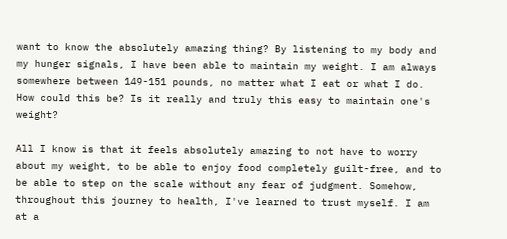want to know the absolutely amazing thing? By listening to my body and my hunger signals, I have been able to maintain my weight. I am always somewhere between 149-151 pounds, no matter what I eat or what I do. How could this be? Is it really and truly this easy to maintain one's weight?

All I know is that it feels absolutely amazing to not have to worry about my weight, to be able to enjoy food completely guilt-free, and to be able to step on the scale without any fear of judgment. Somehow, throughout this journey to health, I've learned to trust myself. I am at a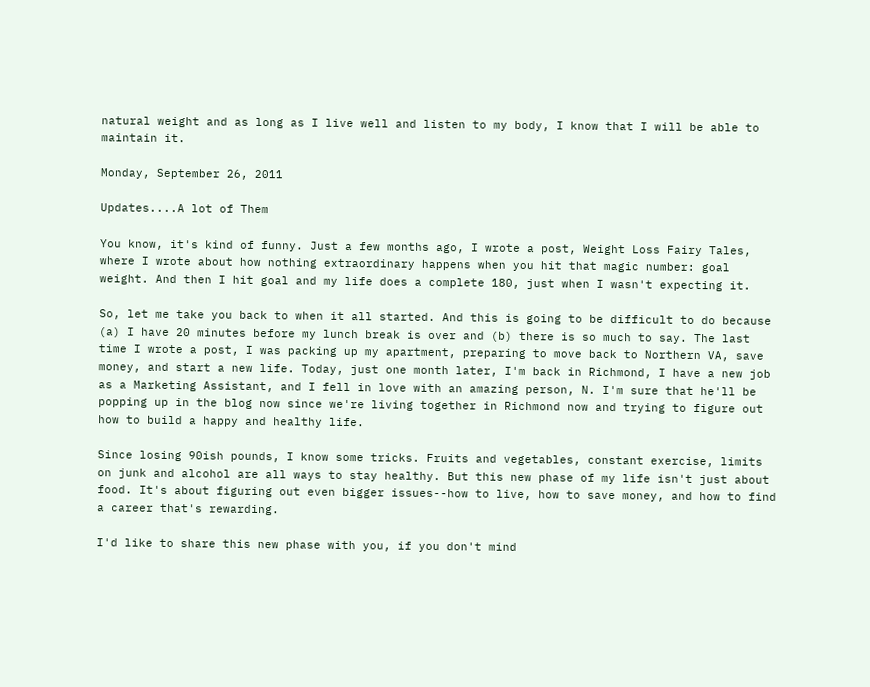natural weight and as long as I live well and listen to my body, I know that I will be able to maintain it.

Monday, September 26, 2011

Updates....A lot of Them

You know, it's kind of funny. Just a few months ago, I wrote a post, Weight Loss Fairy Tales, where I wrote about how nothing extraordinary happens when you hit that magic number: goal weight. And then I hit goal and my life does a complete 180, just when I wasn't expecting it.

So, let me take you back to when it all started. And this is going to be difficult to do because (a) I have 20 minutes before my lunch break is over and (b) there is so much to say. The last time I wrote a post, I was packing up my apartment, preparing to move back to Northern VA, save money, and start a new life. Today, just one month later, I'm back in Richmond, I have a new job as a Marketing Assistant, and I fell in love with an amazing person, N. I'm sure that he'll be popping up in the blog now since we're living together in Richmond now and trying to figure out how to build a happy and healthy life.

Since losing 90ish pounds, I know some tricks. Fruits and vegetables, constant exercise, limits on junk and alcohol are all ways to stay healthy. But this new phase of my life isn't just about food. It's about figuring out even bigger issues--how to live, how to save money, and how to find a career that's rewarding.

I'd like to share this new phase with you, if you don't mind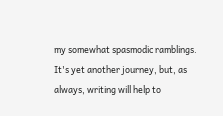my somewhat spasmodic ramblings. It's yet another journey, but, as always, writing will help to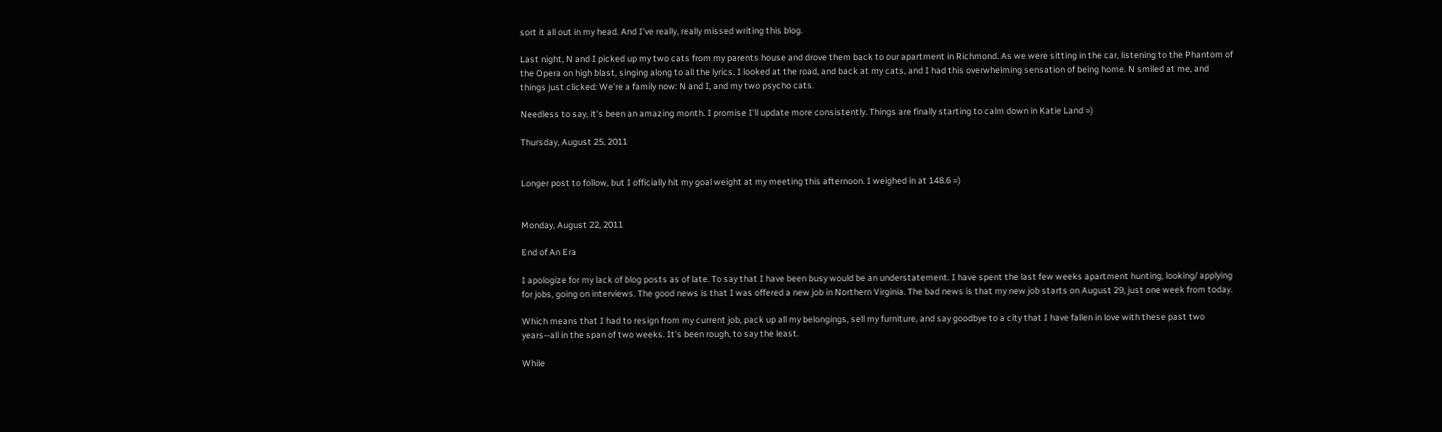sort it all out in my head. And I've really, really missed writing this blog.

Last night, N and I picked up my two cats from my parents house and drove them back to our apartment in Richmond. As we were sitting in the car, listening to the Phantom of the Opera on high blast, singing along to all the lyrics, I looked at the road, and back at my cats, and I had this overwhelming sensation of being home. N smiled at me, and things just clicked: We're a family now: N and I, and my two psycho cats.

Needless to say, it's been an amazing month. I promise I'll update more consistently. Things are finally starting to calm down in Katie Land =)

Thursday, August 25, 2011


Longer post to follow, but I officially hit my goal weight at my meeting this afternoon. I weighed in at 148.6 =)


Monday, August 22, 2011

End of An Era

I apologize for my lack of blog posts as of late. To say that I have been busy would be an understatement. I have spent the last few weeks apartment hunting, looking/ applying for jobs, going on interviews. The good news is that I was offered a new job in Northern Virginia. The bad news is that my new job starts on August 29, just one week from today.

Which means that I had to resign from my current job, pack up all my belongings, sell my furniture, and say goodbye to a city that I have fallen in love with these past two years--all in the span of two weeks. It's been rough, to say the least.

While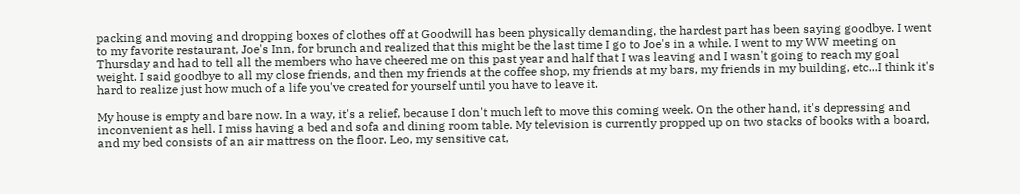packing and moving and dropping boxes of clothes off at Goodwill has been physically demanding, the hardest part has been saying goodbye. I went to my favorite restaurant, Joe's Inn, for brunch and realized that this might be the last time I go to Joe's in a while. I went to my WW meeting on Thursday and had to tell all the members who have cheered me on this past year and half that I was leaving and I wasn't going to reach my goal weight. I said goodbye to all my close friends, and then my friends at the coffee shop, my friends at my bars, my friends in my building, etc...I think it's hard to realize just how much of a life you've created for yourself until you have to leave it.

My house is empty and bare now. In a way, it's a relief, because I don't much left to move this coming week. On the other hand, it's depressing and inconvenient as hell. I miss having a bed and sofa and dining room table. My television is currently propped up on two stacks of books with a board, and my bed consists of an air mattress on the floor. Leo, my sensitive cat,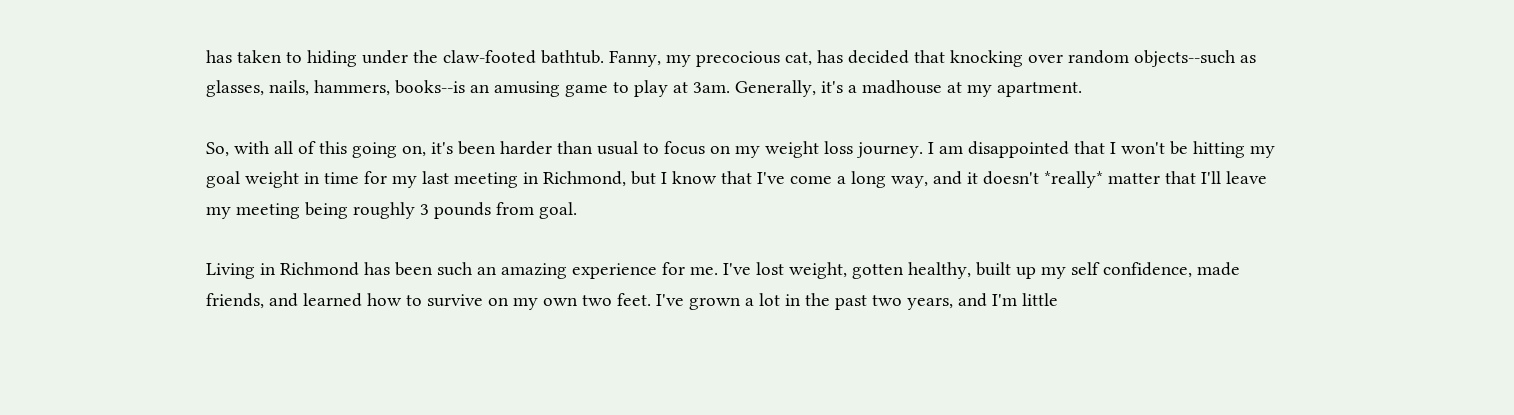has taken to hiding under the claw-footed bathtub. Fanny, my precocious cat, has decided that knocking over random objects--such as glasses, nails, hammers, books--is an amusing game to play at 3am. Generally, it's a madhouse at my apartment.

So, with all of this going on, it's been harder than usual to focus on my weight loss journey. I am disappointed that I won't be hitting my goal weight in time for my last meeting in Richmond, but I know that I've come a long way, and it doesn't *really* matter that I'll leave my meeting being roughly 3 pounds from goal.

Living in Richmond has been such an amazing experience for me. I've lost weight, gotten healthy, built up my self confidence, made friends, and learned how to survive on my own two feet. I've grown a lot in the past two years, and I'm little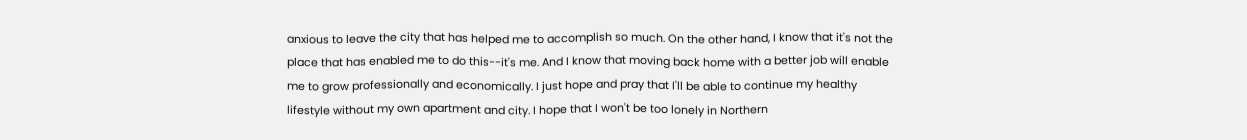anxious to leave the city that has helped me to accomplish so much. On the other hand, I know that it's not the place that has enabled me to do this--it's me. And I know that moving back home with a better job will enable me to grow professionally and economically. I just hope and pray that I'll be able to continue my healthy lifestyle without my own apartment and city. I hope that I won't be too lonely in Northern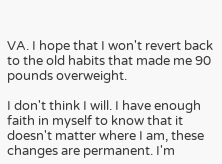VA. I hope that I won't revert back to the old habits that made me 90 pounds overweight.

I don't think I will. I have enough faith in myself to know that it doesn't matter where I am, these changes are permanent. I'm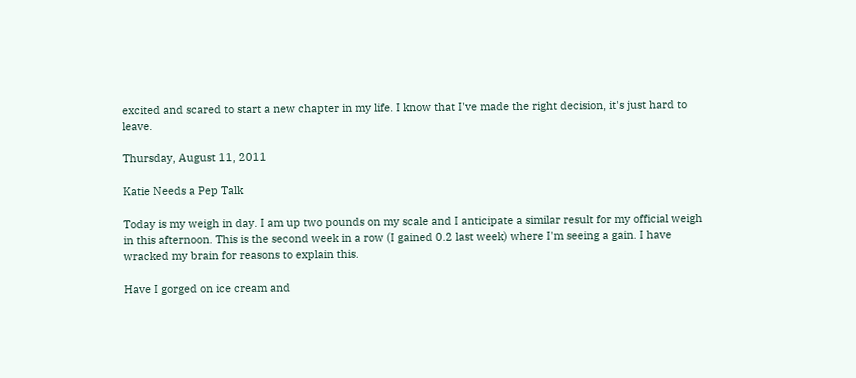excited and scared to start a new chapter in my life. I know that I've made the right decision, it's just hard to leave.

Thursday, August 11, 2011

Katie Needs a Pep Talk

Today is my weigh in day. I am up two pounds on my scale and I anticipate a similar result for my official weigh in this afternoon. This is the second week in a row (I gained 0.2 last week) where I'm seeing a gain. I have wracked my brain for reasons to explain this.

Have I gorged on ice cream and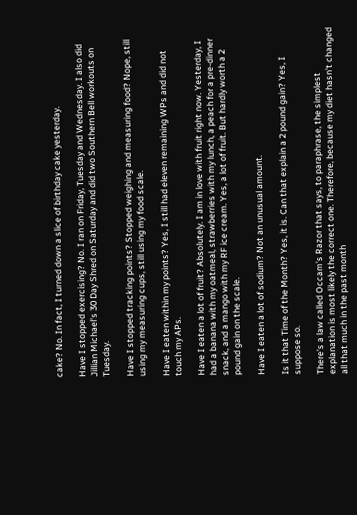cake? No. In fact, I turned down a slice of birthday cake yesterday.

Have I stopped exercising? No. I ran on Friday, Tuesday and Wednesday. I also did Jillian Michael's 30 Day Shred on Saturday and did two Southern Bell workouts on Tuesday.

Have I stopped tracking points? Stopped weighing and measuring food? Nope, still using my measuring cups, still using my food scale.

Have I eaten within my points? Yes, I still had eleven remaining WPs and did not touch my APs.

Have I eaten a lot of fruit? Absolutely. I am in love with fruit right now. Yesterday, I had a banana with my oatmeal, strawberries with my lunch, a peach for a pre-dinner snack, and a mango with my RF ice cream. Yes, a lot of fruit. But hardly worth a 2 pound gain on the scale.

Have I eaten a lot of sodium? Not an unusual amount.

Is it that Time of the Month? Yes, it is. Can that explain a 2 pound gain? Yes, I suppose so.

There's a law called Occam's Razor that says, to paraphrase, the simplest explanation is most likely the correct one. Therefore, because my diet hasn't changed all that much in the past month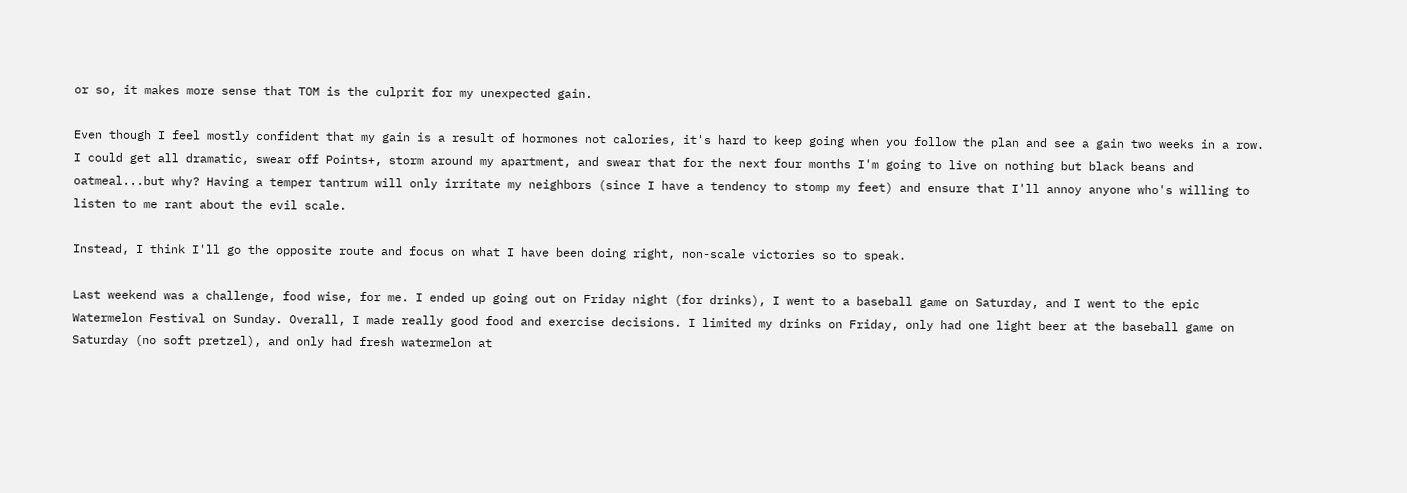or so, it makes more sense that TOM is the culprit for my unexpected gain.

Even though I feel mostly confident that my gain is a result of hormones not calories, it's hard to keep going when you follow the plan and see a gain two weeks in a row. I could get all dramatic, swear off Points+, storm around my apartment, and swear that for the next four months I'm going to live on nothing but black beans and oatmeal...but why? Having a temper tantrum will only irritate my neighbors (since I have a tendency to stomp my feet) and ensure that I'll annoy anyone who's willing to listen to me rant about the evil scale.

Instead, I think I'll go the opposite route and focus on what I have been doing right, non-scale victories so to speak.

Last weekend was a challenge, food wise, for me. I ended up going out on Friday night (for drinks), I went to a baseball game on Saturday, and I went to the epic Watermelon Festival on Sunday. Overall, I made really good food and exercise decisions. I limited my drinks on Friday, only had one light beer at the baseball game on Saturday (no soft pretzel), and only had fresh watermelon at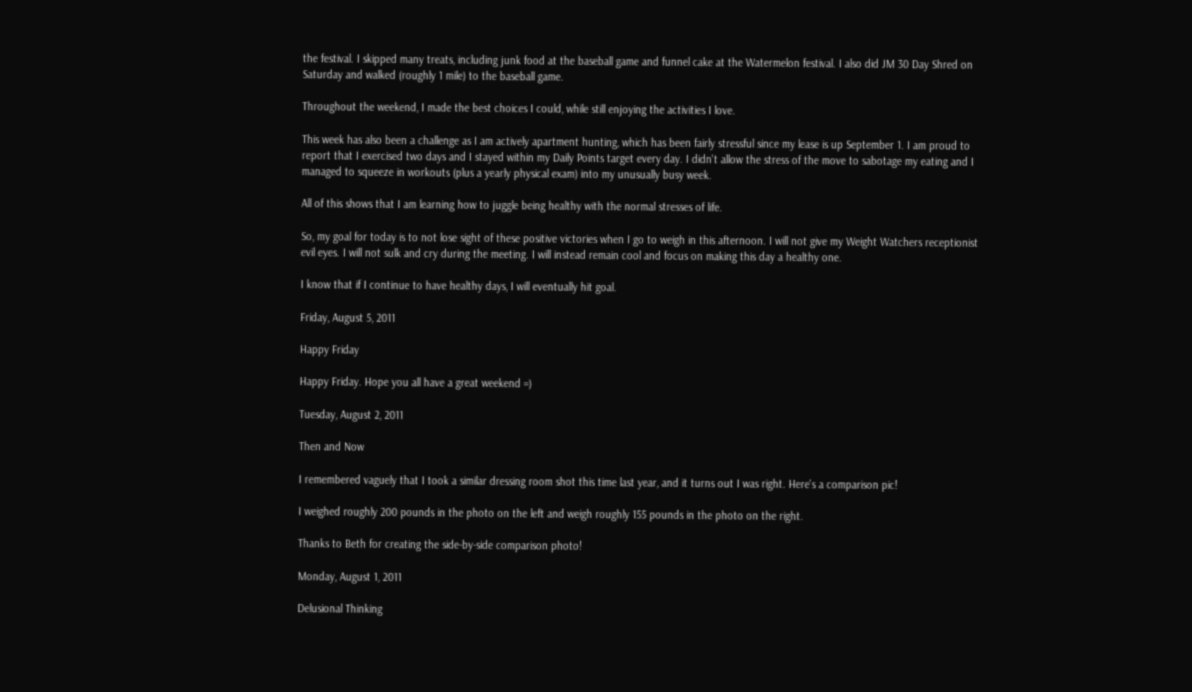the festival. I skipped many treats, including junk food at the baseball game and funnel cake at the Watermelon festival. I also did JM 30 Day Shred on Saturday and walked (roughly 1 mile) to the baseball game.

Throughout the weekend, I made the best choices I could, while still enjoying the activities I love.

This week has also been a challenge as I am actively apartment hunting, which has been fairly stressful since my lease is up September 1. I am proud to report that I exercised two days and I stayed within my Daily Points target every day. I didn't allow the stress of the move to sabotage my eating and I managed to squeeze in workouts (plus a yearly physical exam) into my unusually busy week.

All of this shows that I am learning how to juggle being healthy with the normal stresses of life.

So, my goal for today is to not lose sight of these positive victories when I go to weigh in this afternoon. I will not give my Weight Watchers receptionist evil eyes. I will not sulk and cry during the meeting. I will instead remain cool and focus on making this day a healthy one.

I know that if I continue to have healthy days, I will eventually hit goal.

Friday, August 5, 2011

Happy Friday

Happy Friday. Hope you all have a great weekend =)

Tuesday, August 2, 2011

Then and Now

I remembered vaguely that I took a similar dressing room shot this time last year, and it turns out I was right. Here's a comparison pic!

I weighed roughly 200 pounds in the photo on the left and weigh roughly 155 pounds in the photo on the right.

Thanks to Beth for creating the side-by-side comparison photo!

Monday, August 1, 2011

Delusional Thinking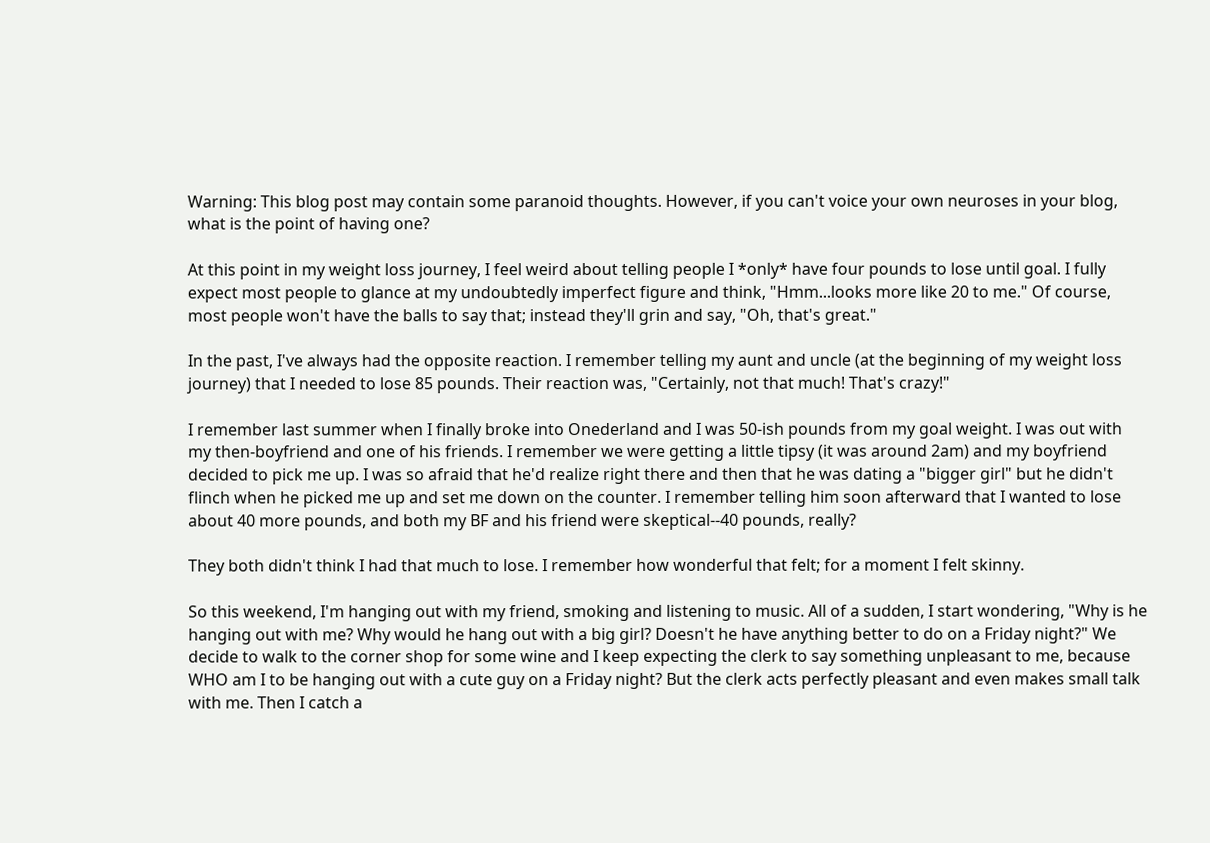Warning: This blog post may contain some paranoid thoughts. However, if you can't voice your own neuroses in your blog, what is the point of having one?

At this point in my weight loss journey, I feel weird about telling people I *only* have four pounds to lose until goal. I fully expect most people to glance at my undoubtedly imperfect figure and think, "Hmm...looks more like 20 to me." Of course, most people won't have the balls to say that; instead they'll grin and say, "Oh, that's great."

In the past, I've always had the opposite reaction. I remember telling my aunt and uncle (at the beginning of my weight loss journey) that I needed to lose 85 pounds. Their reaction was, "Certainly, not that much! That's crazy!"

I remember last summer when I finally broke into Onederland and I was 50-ish pounds from my goal weight. I was out with my then-boyfriend and one of his friends. I remember we were getting a little tipsy (it was around 2am) and my boyfriend decided to pick me up. I was so afraid that he'd realize right there and then that he was dating a "bigger girl" but he didn't flinch when he picked me up and set me down on the counter. I remember telling him soon afterward that I wanted to lose about 40 more pounds, and both my BF and his friend were skeptical--40 pounds, really?

They both didn't think I had that much to lose. I remember how wonderful that felt; for a moment I felt skinny.

So this weekend, I'm hanging out with my friend, smoking and listening to music. All of a sudden, I start wondering, "Why is he hanging out with me? Why would he hang out with a big girl? Doesn't he have anything better to do on a Friday night?" We decide to walk to the corner shop for some wine and I keep expecting the clerk to say something unpleasant to me, because WHO am I to be hanging out with a cute guy on a Friday night? But the clerk acts perfectly pleasant and even makes small talk with me. Then I catch a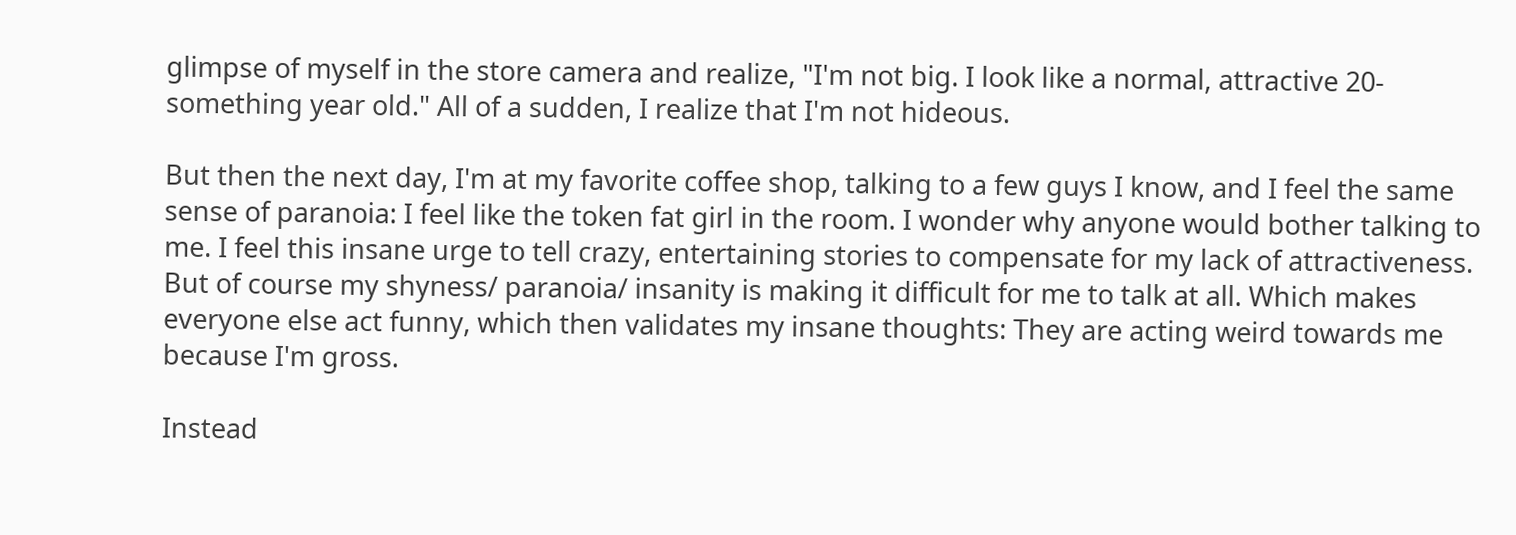glimpse of myself in the store camera and realize, "I'm not big. I look like a normal, attractive 20-something year old." All of a sudden, I realize that I'm not hideous.

But then the next day, I'm at my favorite coffee shop, talking to a few guys I know, and I feel the same sense of paranoia: I feel like the token fat girl in the room. I wonder why anyone would bother talking to me. I feel this insane urge to tell crazy, entertaining stories to compensate for my lack of attractiveness. But of course my shyness/ paranoia/ insanity is making it difficult for me to talk at all. Which makes everyone else act funny, which then validates my insane thoughts: They are acting weird towards me because I'm gross.

Instead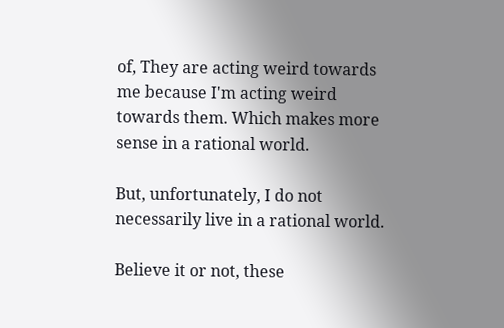of, They are acting weird towards me because I'm acting weird towards them. Which makes more sense in a rational world.

But, unfortunately, I do not necessarily live in a rational world.

Believe it or not, these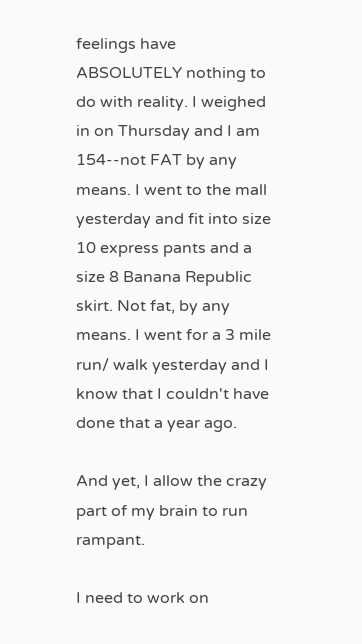feelings have ABSOLUTELY nothing to do with reality. I weighed in on Thursday and I am 154--not FAT by any means. I went to the mall yesterday and fit into size 10 express pants and a size 8 Banana Republic skirt. Not fat, by any means. I went for a 3 mile run/ walk yesterday and I know that I couldn't have done that a year ago.

And yet, I allow the crazy part of my brain to run rampant.

I need to work on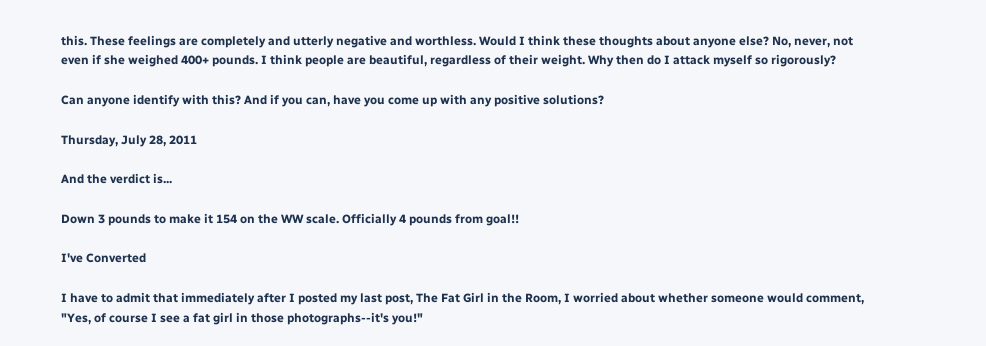this. These feelings are completely and utterly negative and worthless. Would I think these thoughts about anyone else? No, never, not even if she weighed 400+ pounds. I think people are beautiful, regardless of their weight. Why then do I attack myself so rigorously?

Can anyone identify with this? And if you can, have you come up with any positive solutions?

Thursday, July 28, 2011

And the verdict is...

Down 3 pounds to make it 154 on the WW scale. Officially 4 pounds from goal!!

I've Converted

I have to admit that immediately after I posted my last post, The Fat Girl in the Room, I worried about whether someone would comment, "Yes, of course I see a fat girl in those photographs--it's you!"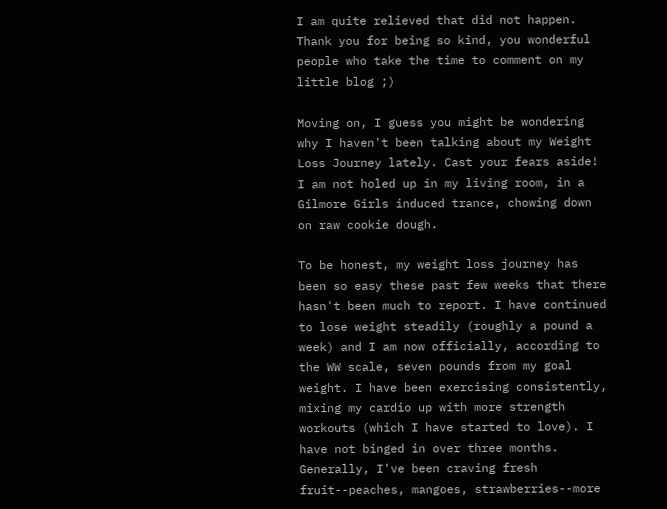I am quite relieved that did not happen. Thank you for being so kind, you wonderful people who take the time to comment on my little blog ;)

Moving on, I guess you might be wondering why I haven't been talking about my Weight Loss Journey lately. Cast your fears aside! I am not holed up in my living room, in a Gilmore Girls induced trance, chowing down on raw cookie dough.

To be honest, my weight loss journey has been so easy these past few weeks that there hasn't been much to report. I have continued to lose weight steadily (roughly a pound a week) and I am now officially, according to the WW scale, seven pounds from my goal weight. I have been exercising consistently, mixing my cardio up with more strength workouts (which I have started to love). I have not binged in over three months. Generally, I've been craving fresh fruit--peaches, mangoes, strawberries--more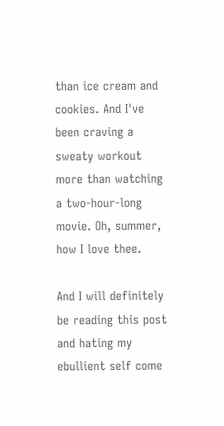than ice cream and cookies. And I've been craving a sweaty workout more than watching a two-hour-long movie. Oh, summer, how I love thee.

And I will definitely be reading this post and hating my ebullient self come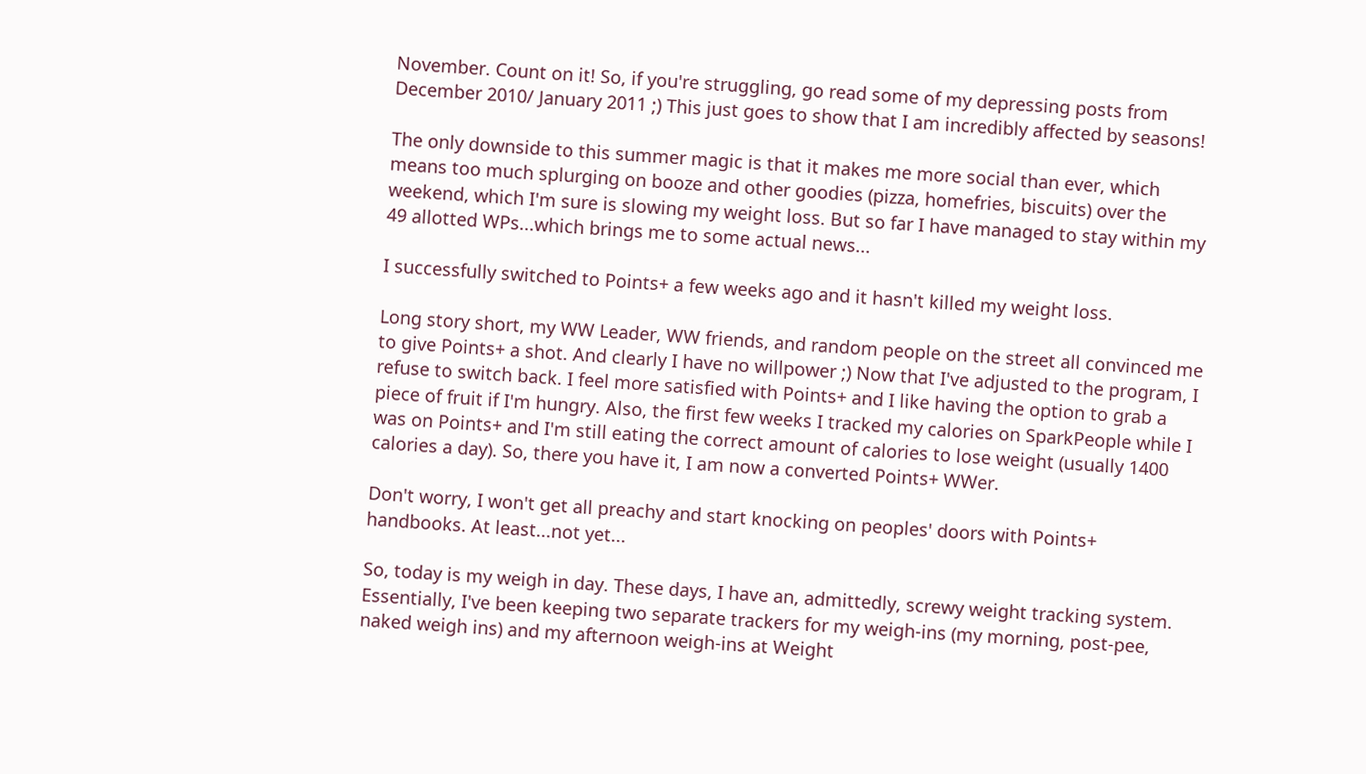November. Count on it! So, if you're struggling, go read some of my depressing posts from December 2010/ January 2011 ;) This just goes to show that I am incredibly affected by seasons!

The only downside to this summer magic is that it makes me more social than ever, which means too much splurging on booze and other goodies (pizza, homefries, biscuits) over the weekend, which I'm sure is slowing my weight loss. But so far I have managed to stay within my 49 allotted WPs...which brings me to some actual news...

I successfully switched to Points+ a few weeks ago and it hasn't killed my weight loss.

Long story short, my WW Leader, WW friends, and random people on the street all convinced me to give Points+ a shot. And clearly I have no willpower ;) Now that I've adjusted to the program, I refuse to switch back. I feel more satisfied with Points+ and I like having the option to grab a piece of fruit if I'm hungry. Also, the first few weeks I tracked my calories on SparkPeople while I was on Points+ and I'm still eating the correct amount of calories to lose weight (usually 1400 calories a day). So, there you have it, I am now a converted Points+ WWer.

Don't worry, I won't get all preachy and start knocking on peoples' doors with Points+ handbooks. At least...not yet...

So, today is my weigh in day. These days, I have an, admittedly, screwy weight tracking system. Essentially, I've been keeping two separate trackers for my weigh-ins (my morning, post-pee, naked weigh ins) and my afternoon weigh-ins at Weight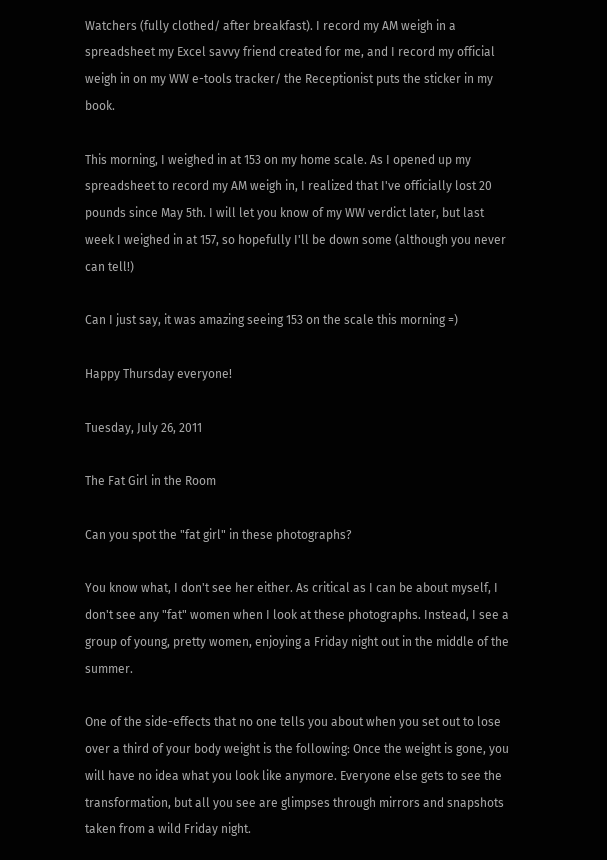Watchers (fully clothed/ after breakfast). I record my AM weigh in a spreadsheet my Excel savvy friend created for me, and I record my official weigh in on my WW e-tools tracker/ the Receptionist puts the sticker in my book.

This morning, I weighed in at 153 on my home scale. As I opened up my spreadsheet to record my AM weigh in, I realized that I've officially lost 20 pounds since May 5th. I will let you know of my WW verdict later, but last week I weighed in at 157, so hopefully I'll be down some (although you never can tell!)

Can I just say, it was amazing seeing 153 on the scale this morning =)

Happy Thursday everyone!

Tuesday, July 26, 2011

The Fat Girl in the Room

Can you spot the "fat girl" in these photographs?

You know what, I don't see her either. As critical as I can be about myself, I don't see any "fat" women when I look at these photographs. Instead, I see a group of young, pretty women, enjoying a Friday night out in the middle of the summer.

One of the side-effects that no one tells you about when you set out to lose over a third of your body weight is the following: Once the weight is gone, you will have no idea what you look like anymore. Everyone else gets to see the transformation, but all you see are glimpses through mirrors and snapshots taken from a wild Friday night.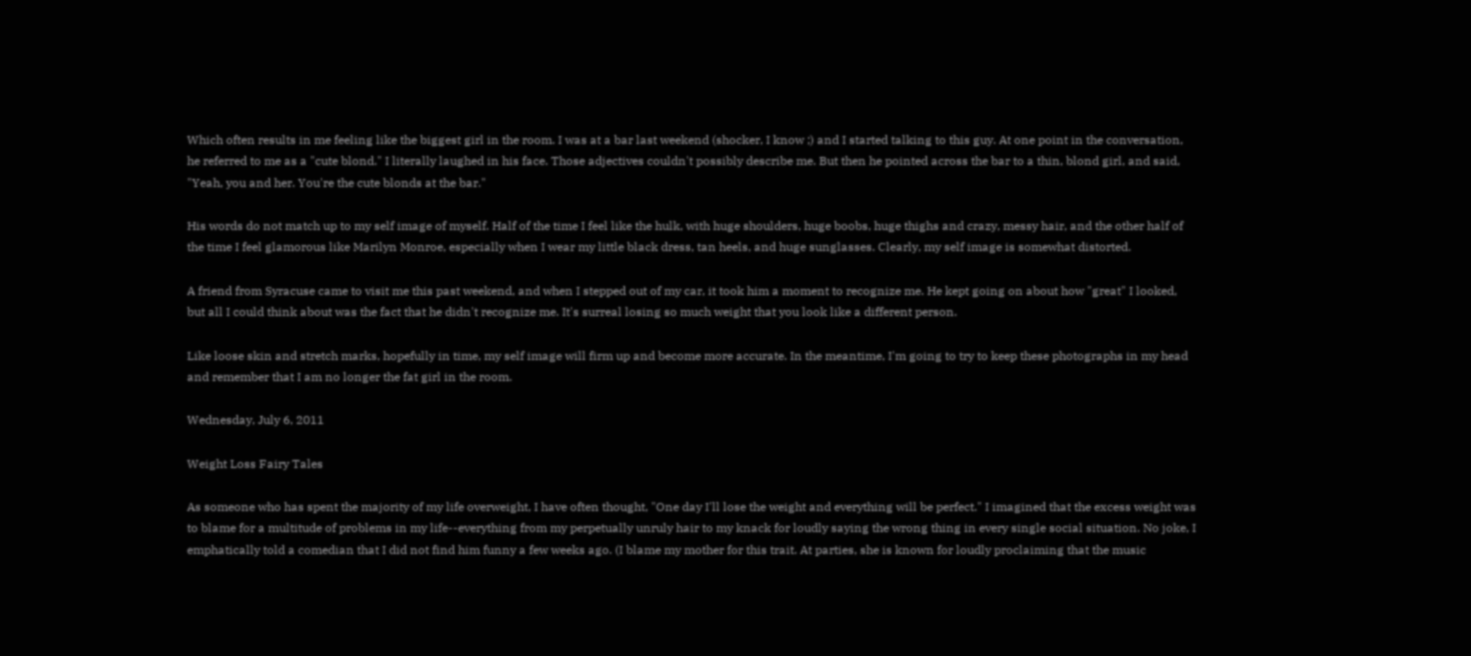Which often results in me feeling like the biggest girl in the room. I was at a bar last weekend (shocker, I know ;) and I started talking to this guy. At one point in the conversation, he referred to me as a "cute blond." I literally laughed in his face. Those adjectives couldn't possibly describe me. But then he pointed across the bar to a thin, blond girl, and said, "Yeah, you and her. You're the cute blonds at the bar."

His words do not match up to my self image of myself. Half of the time I feel like the hulk, with huge shoulders, huge boobs, huge thighs and crazy, messy hair, and the other half of the time I feel glamorous like Marilyn Monroe, especially when I wear my little black dress, tan heels, and huge sunglasses. Clearly, my self image is somewhat distorted.

A friend from Syracuse came to visit me this past weekend, and when I stepped out of my car, it took him a moment to recognize me. He kept going on about how "great" I looked, but all I could think about was the fact that he didn't recognize me. It's surreal losing so much weight that you look like a different person.

Like loose skin and stretch marks, hopefully in time, my self image will firm up and become more accurate. In the meantime, I'm going to try to keep these photographs in my head and remember that I am no longer the fat girl in the room.

Wednesday, July 6, 2011

Weight Loss Fairy Tales

As someone who has spent the majority of my life overweight, I have often thought, "One day I'll lose the weight and everything will be perfect." I imagined that the excess weight was to blame for a multitude of problems in my life--everything from my perpetually unruly hair to my knack for loudly saying the wrong thing in every single social situation. No joke, I emphatically told a comedian that I did not find him funny a few weeks ago. (I blame my mother for this trait. At parties, she is known for loudly proclaiming that the music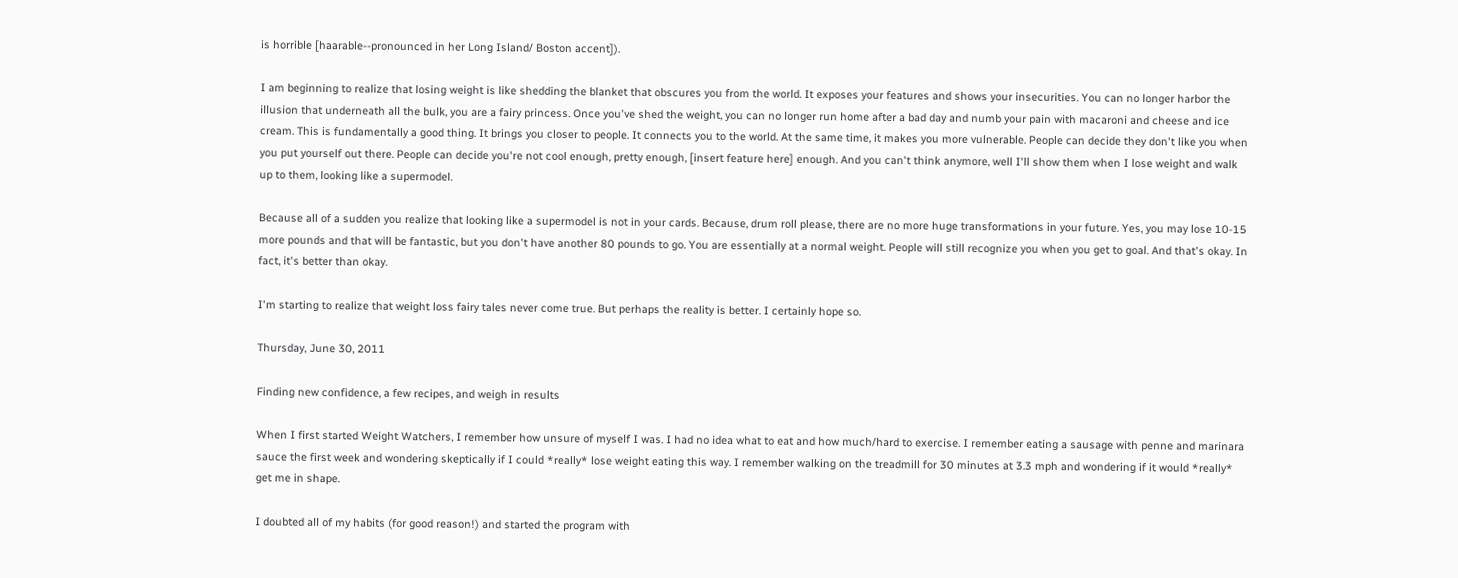is horrible [haarable--pronounced in her Long Island/ Boston accent]).

I am beginning to realize that losing weight is like shedding the blanket that obscures you from the world. It exposes your features and shows your insecurities. You can no longer harbor the illusion that underneath all the bulk, you are a fairy princess. Once you've shed the weight, you can no longer run home after a bad day and numb your pain with macaroni and cheese and ice cream. This is fundamentally a good thing. It brings you closer to people. It connects you to the world. At the same time, it makes you more vulnerable. People can decide they don't like you when you put yourself out there. People can decide you're not cool enough, pretty enough, [insert feature here] enough. And you can't think anymore, well I'll show them when I lose weight and walk up to them, looking like a supermodel.

Because all of a sudden you realize that looking like a supermodel is not in your cards. Because, drum roll please, there are no more huge transformations in your future. Yes, you may lose 10-15 more pounds and that will be fantastic, but you don't have another 80 pounds to go. You are essentially at a normal weight. People will still recognize you when you get to goal. And that's okay. In fact, it's better than okay.

I'm starting to realize that weight loss fairy tales never come true. But perhaps the reality is better. I certainly hope so.

Thursday, June 30, 2011

Finding new confidence, a few recipes, and weigh in results

When I first started Weight Watchers, I remember how unsure of myself I was. I had no idea what to eat and how much/hard to exercise. I remember eating a sausage with penne and marinara sauce the first week and wondering skeptically if I could *really* lose weight eating this way. I remember walking on the treadmill for 30 minutes at 3.3 mph and wondering if it would *really* get me in shape.

I doubted all of my habits (for good reason!) and started the program with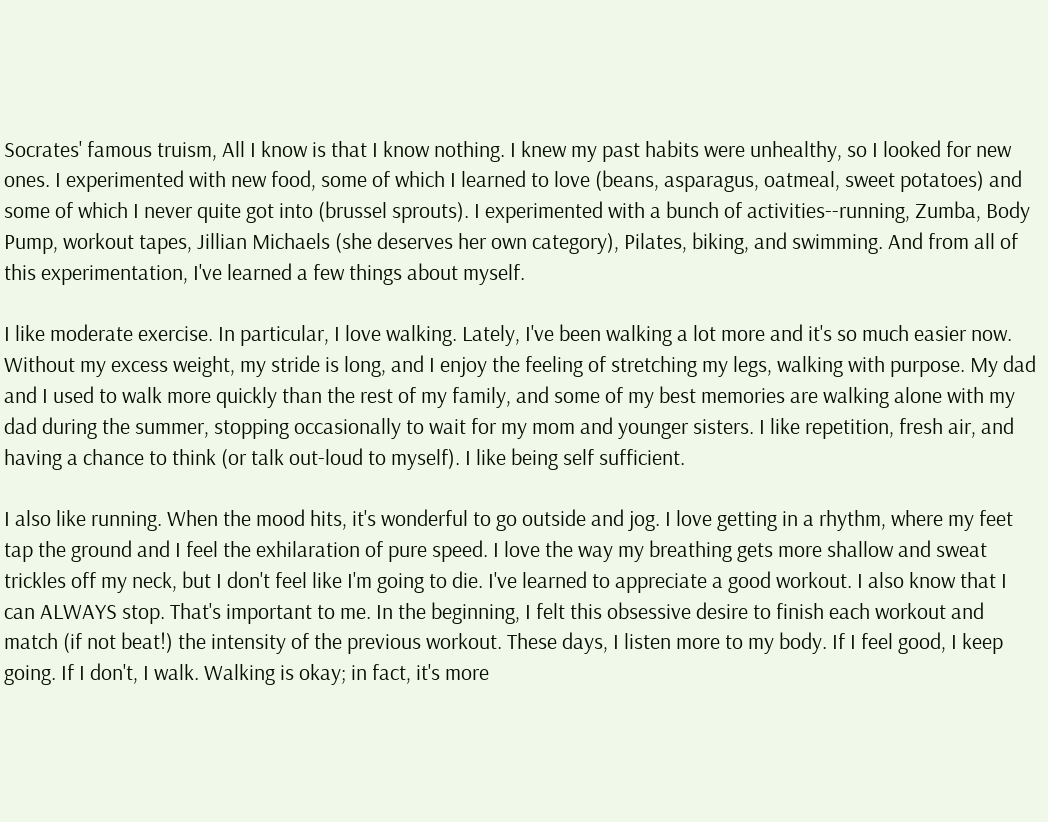Socrates' famous truism, All I know is that I know nothing. I knew my past habits were unhealthy, so I looked for new ones. I experimented with new food, some of which I learned to love (beans, asparagus, oatmeal, sweet potatoes) and some of which I never quite got into (brussel sprouts). I experimented with a bunch of activities--running, Zumba, Body Pump, workout tapes, Jillian Michaels (she deserves her own category), Pilates, biking, and swimming. And from all of this experimentation, I've learned a few things about myself.

I like moderate exercise. In particular, I love walking. Lately, I've been walking a lot more and it's so much easier now. Without my excess weight, my stride is long, and I enjoy the feeling of stretching my legs, walking with purpose. My dad and I used to walk more quickly than the rest of my family, and some of my best memories are walking alone with my dad during the summer, stopping occasionally to wait for my mom and younger sisters. I like repetition, fresh air, and having a chance to think (or talk out-loud to myself). I like being self sufficient.

I also like running. When the mood hits, it's wonderful to go outside and jog. I love getting in a rhythm, where my feet tap the ground and I feel the exhilaration of pure speed. I love the way my breathing gets more shallow and sweat trickles off my neck, but I don't feel like I'm going to die. I've learned to appreciate a good workout. I also know that I can ALWAYS stop. That's important to me. In the beginning, I felt this obsessive desire to finish each workout and match (if not beat!) the intensity of the previous workout. These days, I listen more to my body. If I feel good, I keep going. If I don't, I walk. Walking is okay; in fact, it's more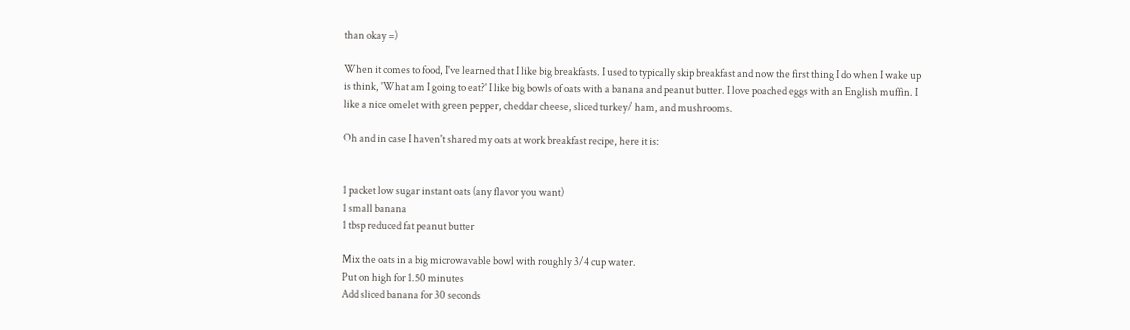than okay =)

When it comes to food, I've learned that I like big breakfasts. I used to typically skip breakfast and now the first thing I do when I wake up is think, 'What am I going to eat?' I like big bowls of oats with a banana and peanut butter. I love poached eggs with an English muffin. I like a nice omelet with green pepper, cheddar cheese, sliced turkey/ ham, and mushrooms.

Oh and in case I haven't shared my oats at work breakfast recipe, here it is:


1 packet low sugar instant oats (any flavor you want)
1 small banana
1 tbsp reduced fat peanut butter

Mix the oats in a big microwavable bowl with roughly 3/4 cup water.
Put on high for 1.50 minutes
Add sliced banana for 30 seconds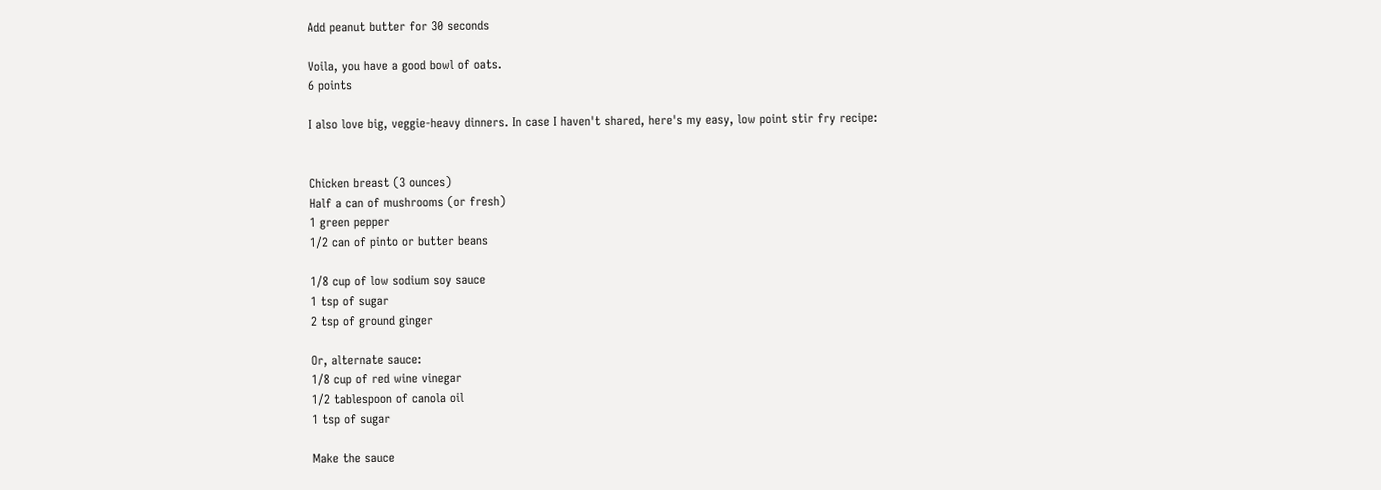Add peanut butter for 30 seconds

Voila, you have a good bowl of oats.
6 points

I also love big, veggie-heavy dinners. In case I haven't shared, here's my easy, low point stir fry recipe:


Chicken breast (3 ounces)
Half a can of mushrooms (or fresh)
1 green pepper
1/2 can of pinto or butter beans

1/8 cup of low sodium soy sauce
1 tsp of sugar
2 tsp of ground ginger

Or, alternate sauce:
1/8 cup of red wine vinegar
1/2 tablespoon of canola oil
1 tsp of sugar

Make the sauce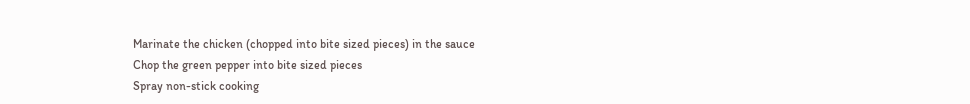Marinate the chicken (chopped into bite sized pieces) in the sauce
Chop the green pepper into bite sized pieces
Spray non-stick cooking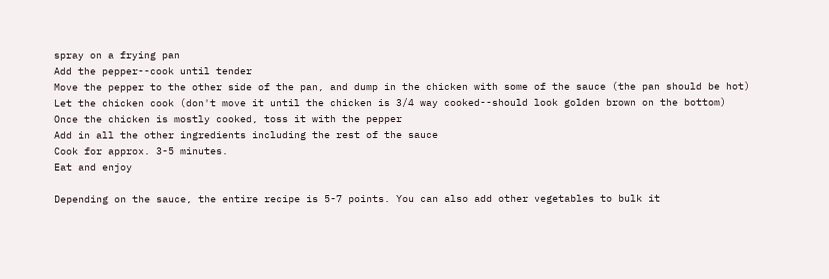spray on a frying pan
Add the pepper--cook until tender
Move the pepper to the other side of the pan, and dump in the chicken with some of the sauce (the pan should be hot)
Let the chicken cook (don't move it until the chicken is 3/4 way cooked--should look golden brown on the bottom)
Once the chicken is mostly cooked, toss it with the pepper
Add in all the other ingredients including the rest of the sauce
Cook for approx. 3-5 minutes.
Eat and enjoy

Depending on the sauce, the entire recipe is 5-7 points. You can also add other vegetables to bulk it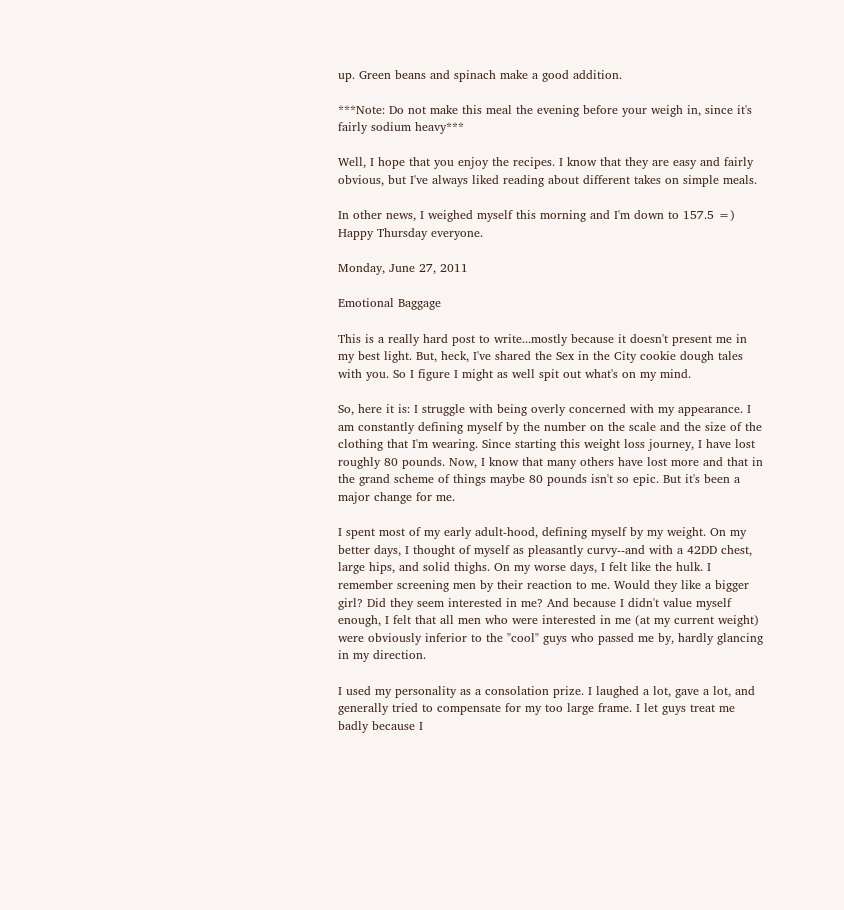up. Green beans and spinach make a good addition.

***Note: Do not make this meal the evening before your weigh in, since it's fairly sodium heavy***

Well, I hope that you enjoy the recipes. I know that they are easy and fairly obvious, but I've always liked reading about different takes on simple meals.

In other news, I weighed myself this morning and I'm down to 157.5 =) Happy Thursday everyone.

Monday, June 27, 2011

Emotional Baggage

This is a really hard post to write...mostly because it doesn't present me in my best light. But, heck, I've shared the Sex in the City cookie dough tales with you. So I figure I might as well spit out what's on my mind.

So, here it is: I struggle with being overly concerned with my appearance. I am constantly defining myself by the number on the scale and the size of the clothing that I'm wearing. Since starting this weight loss journey, I have lost roughly 80 pounds. Now, I know that many others have lost more and that in the grand scheme of things maybe 80 pounds isn't so epic. But it's been a major change for me.

I spent most of my early adult-hood, defining myself by my weight. On my better days, I thought of myself as pleasantly curvy--and with a 42DD chest, large hips, and solid thighs. On my worse days, I felt like the hulk. I remember screening men by their reaction to me. Would they like a bigger girl? Did they seem interested in me? And because I didn't value myself enough, I felt that all men who were interested in me (at my current weight) were obviously inferior to the "cool" guys who passed me by, hardly glancing in my direction.

I used my personality as a consolation prize. I laughed a lot, gave a lot, and generally tried to compensate for my too large frame. I let guys treat me badly because I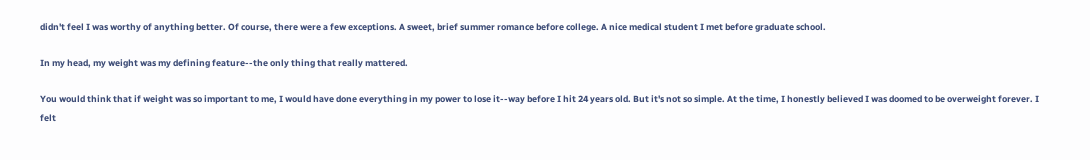didn't feel I was worthy of anything better. Of course, there were a few exceptions. A sweet, brief summer romance before college. A nice medical student I met before graduate school.

In my head, my weight was my defining feature--the only thing that really mattered.

You would think that if weight was so important to me, I would have done everything in my power to lose it--way before I hit 24 years old. But it's not so simple. At the time, I honestly believed I was doomed to be overweight forever. I felt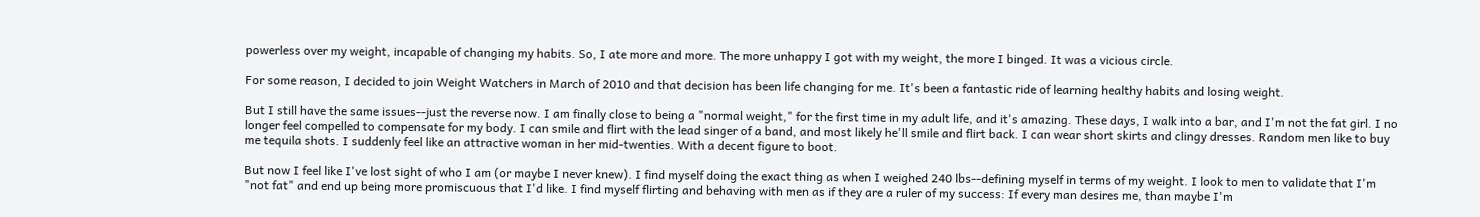powerless over my weight, incapable of changing my habits. So, I ate more and more. The more unhappy I got with my weight, the more I binged. It was a vicious circle.

For some reason, I decided to join Weight Watchers in March of 2010 and that decision has been life changing for me. It's been a fantastic ride of learning healthy habits and losing weight.

But I still have the same issues--just the reverse now. I am finally close to being a "normal weight," for the first time in my adult life, and it's amazing. These days, I walk into a bar, and I'm not the fat girl. I no longer feel compelled to compensate for my body. I can smile and flirt with the lead singer of a band, and most likely he'll smile and flirt back. I can wear short skirts and clingy dresses. Random men like to buy me tequila shots. I suddenly feel like an attractive woman in her mid-twenties. With a decent figure to boot.

But now I feel like I've lost sight of who I am (or maybe I never knew). I find myself doing the exact thing as when I weighed 240 lbs--defining myself in terms of my weight. I look to men to validate that I'm "not fat" and end up being more promiscuous that I'd like. I find myself flirting and behaving with men as if they are a ruler of my success: If every man desires me, than maybe I'm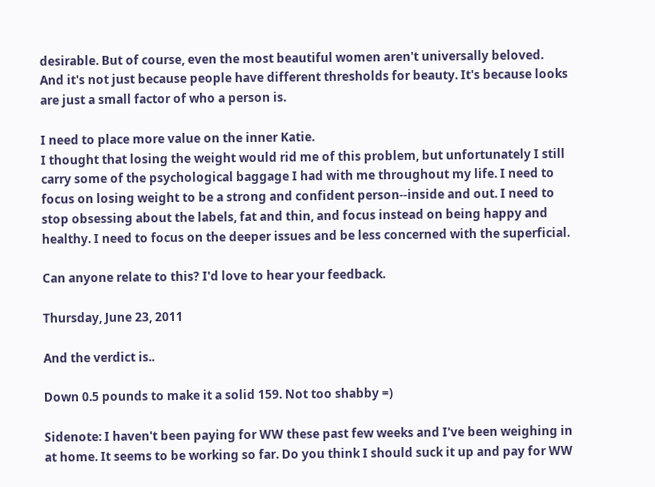desirable. But of course, even the most beautiful women aren't universally beloved. And it's not just because people have different thresholds for beauty. It's because looks are just a small factor of who a person is.

I need to place more value on the inner Katie.
I thought that losing the weight would rid me of this problem, but unfortunately I still carry some of the psychological baggage I had with me throughout my life. I need to focus on losing weight to be a strong and confident person--inside and out. I need to stop obsessing about the labels, fat and thin, and focus instead on being happy and healthy. I need to focus on the deeper issues and be less concerned with the superficial.

Can anyone relate to this? I'd love to hear your feedback.

Thursday, June 23, 2011

And the verdict is..

Down 0.5 pounds to make it a solid 159. Not too shabby =)

Sidenote: I haven't been paying for WW these past few weeks and I've been weighing in at home. It seems to be working so far. Do you think I should suck it up and pay for WW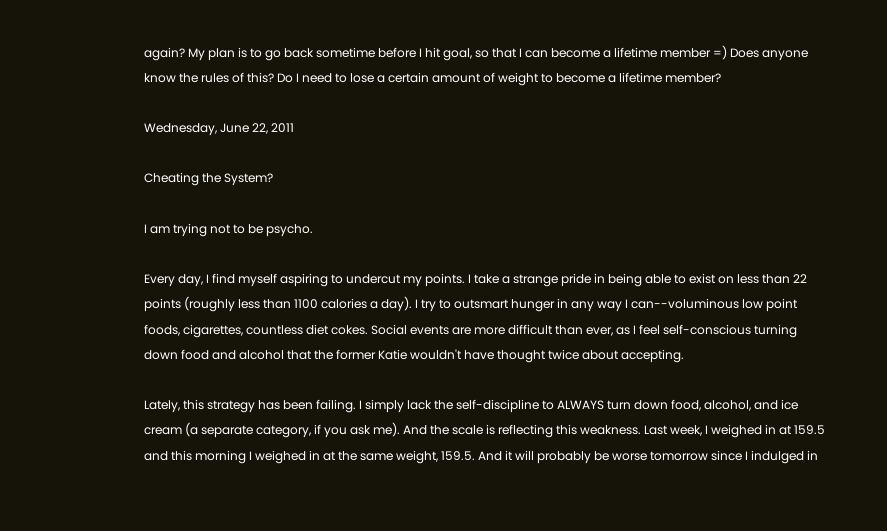again? My plan is to go back sometime before I hit goal, so that I can become a lifetime member =) Does anyone know the rules of this? Do I need to lose a certain amount of weight to become a lifetime member?

Wednesday, June 22, 2011

Cheating the System?

I am trying not to be psycho.

Every day, I find myself aspiring to undercut my points. I take a strange pride in being able to exist on less than 22 points (roughly less than 1100 calories a day). I try to outsmart hunger in any way I can--voluminous low point foods, cigarettes, countless diet cokes. Social events are more difficult than ever, as I feel self-conscious turning down food and alcohol that the former Katie wouldn't have thought twice about accepting.

Lately, this strategy has been failing. I simply lack the self-discipline to ALWAYS turn down food, alcohol, and ice cream (a separate category, if you ask me). And the scale is reflecting this weakness. Last week, I weighed in at 159.5 and this morning I weighed in at the same weight, 159.5. And it will probably be worse tomorrow since I indulged in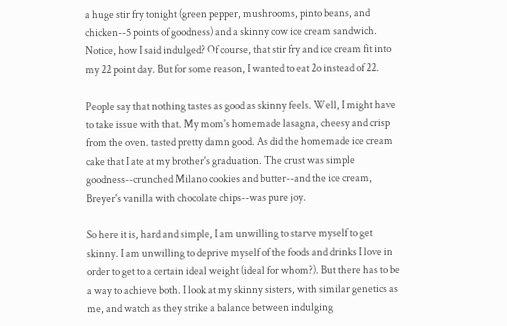a huge stir fry tonight (green pepper, mushrooms, pinto beans, and chicken--5 points of goodness) and a skinny cow ice cream sandwich. Notice, how I said indulged? Of course, that stir fry and ice cream fit into my 22 point day. But for some reason, I wanted to eat 2o instead of 22.

People say that nothing tastes as good as skinny feels. Well, I might have to take issue with that. My mom's homemade lasagna, cheesy and crisp from the oven. tasted pretty damn good. As did the homemade ice cream cake that I ate at my brother's graduation. The crust was simple goodness--crunched Milano cookies and butter--and the ice cream, Breyer's vanilla with chocolate chips--was pure joy.

So here it is, hard and simple, I am unwilling to starve myself to get skinny. I am unwilling to deprive myself of the foods and drinks I love in order to get to a certain ideal weight (ideal for whom?). But there has to be a way to achieve both. I look at my skinny sisters, with similar genetics as me, and watch as they strike a balance between indulging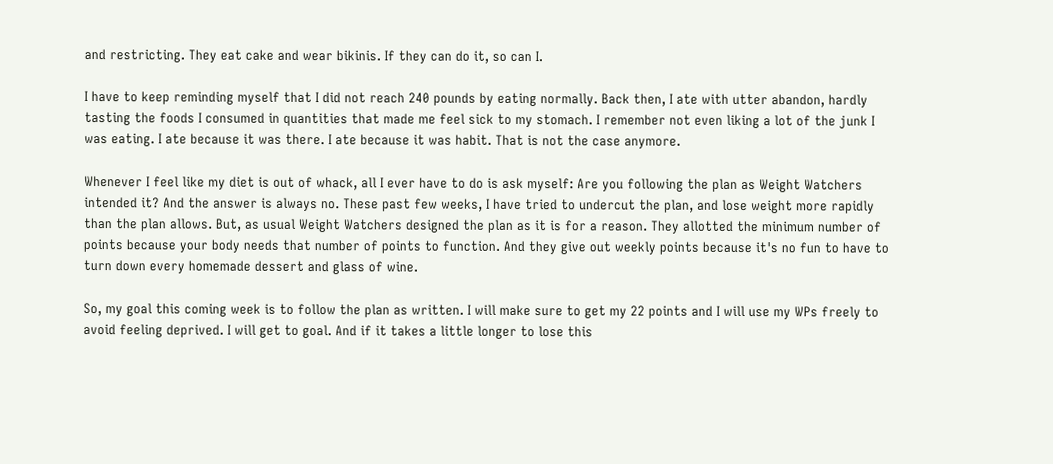and restricting. They eat cake and wear bikinis. If they can do it, so can I.

I have to keep reminding myself that I did not reach 240 pounds by eating normally. Back then, I ate with utter abandon, hardly tasting the foods I consumed in quantities that made me feel sick to my stomach. I remember not even liking a lot of the junk I was eating. I ate because it was there. I ate because it was habit. That is not the case anymore.

Whenever I feel like my diet is out of whack, all I ever have to do is ask myself: Are you following the plan as Weight Watchers intended it? And the answer is always no. These past few weeks, I have tried to undercut the plan, and lose weight more rapidly than the plan allows. But, as usual Weight Watchers designed the plan as it is for a reason. They allotted the minimum number of points because your body needs that number of points to function. And they give out weekly points because it's no fun to have to turn down every homemade dessert and glass of wine.

So, my goal this coming week is to follow the plan as written. I will make sure to get my 22 points and I will use my WPs freely to avoid feeling deprived. I will get to goal. And if it takes a little longer to lose this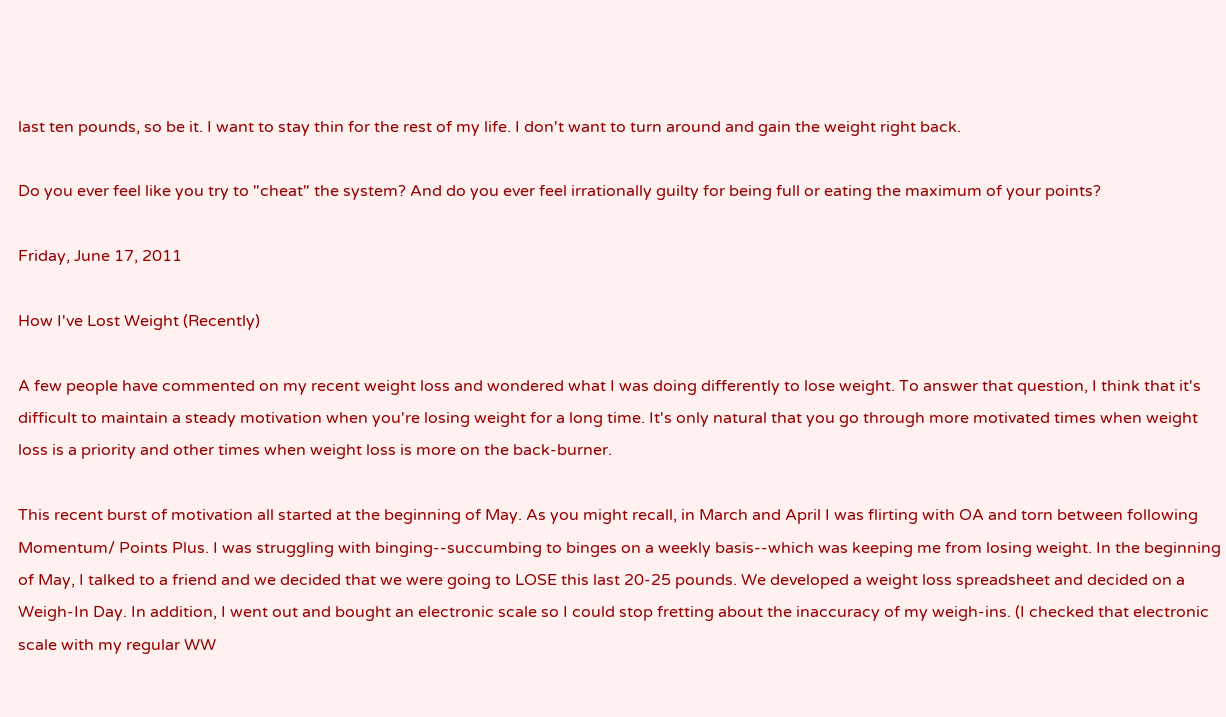last ten pounds, so be it. I want to stay thin for the rest of my life. I don't want to turn around and gain the weight right back.

Do you ever feel like you try to "cheat" the system? And do you ever feel irrationally guilty for being full or eating the maximum of your points?

Friday, June 17, 2011

How I've Lost Weight (Recently)

A few people have commented on my recent weight loss and wondered what I was doing differently to lose weight. To answer that question, I think that it's difficult to maintain a steady motivation when you're losing weight for a long time. It's only natural that you go through more motivated times when weight loss is a priority and other times when weight loss is more on the back-burner.

This recent burst of motivation all started at the beginning of May. As you might recall, in March and April I was flirting with OA and torn between following Momentum/ Points Plus. I was struggling with binging--succumbing to binges on a weekly basis--which was keeping me from losing weight. In the beginning of May, I talked to a friend and we decided that we were going to LOSE this last 20-25 pounds. We developed a weight loss spreadsheet and decided on a Weigh-In Day. In addition, I went out and bought an electronic scale so I could stop fretting about the inaccuracy of my weigh-ins. (I checked that electronic scale with my regular WW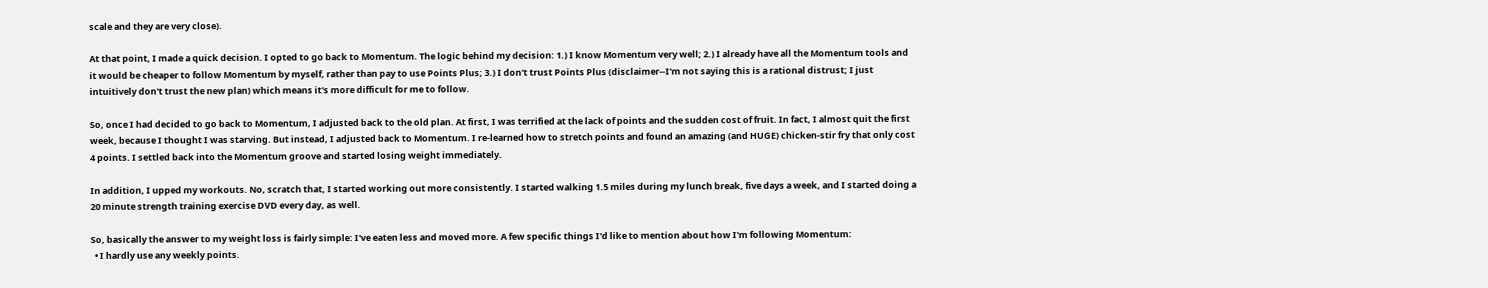scale and they are very close).

At that point, I made a quick decision. I opted to go back to Momentum. The logic behind my decision: 1.) I know Momentum very well; 2.) I already have all the Momentum tools and it would be cheaper to follow Momentum by myself, rather than pay to use Points Plus; 3.) I don't trust Points Plus (disclaimer--I'm not saying this is a rational distrust; I just intuitively don't trust the new plan) which means it's more difficult for me to follow.

So, once I had decided to go back to Momentum, I adjusted back to the old plan. At first, I was terrified at the lack of points and the sudden cost of fruit. In fact, I almost quit the first week, because I thought I was starving. But instead, I adjusted back to Momentum. I re-learned how to stretch points and found an amazing (and HUGE) chicken-stir fry that only cost 4 points. I settled back into the Momentum groove and started losing weight immediately.

In addition, I upped my workouts. No, scratch that, I started working out more consistently. I started walking 1.5 miles during my lunch break, five days a week, and I started doing a 20 minute strength training exercise DVD every day, as well.

So, basically the answer to my weight loss is fairly simple: I've eaten less and moved more. A few specific things I'd like to mention about how I'm following Momentum:
  • I hardly use any weekly points.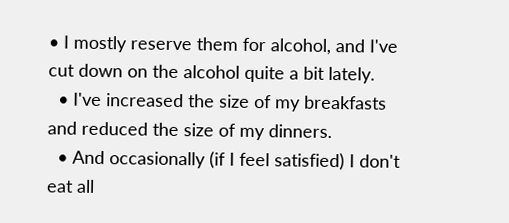• I mostly reserve them for alcohol, and I've cut down on the alcohol quite a bit lately.
  • I've increased the size of my breakfasts and reduced the size of my dinners.
  • And occasionally (if I feel satisfied) I don't eat all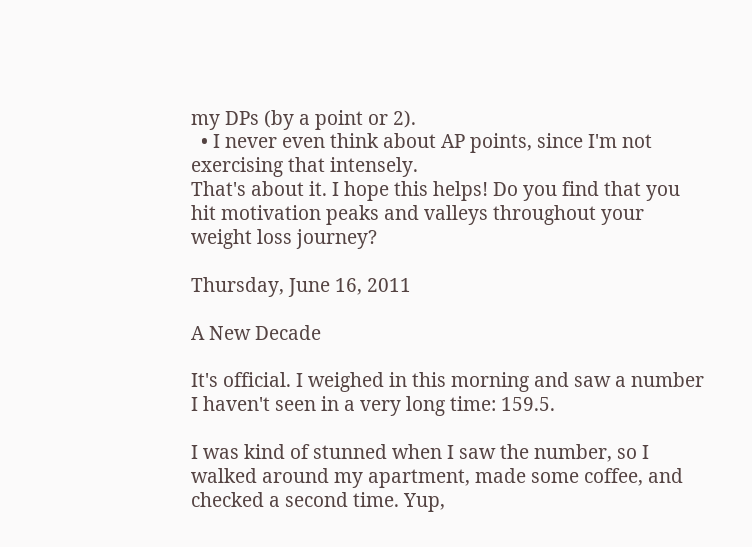my DPs (by a point or 2).
  • I never even think about AP points, since I'm not exercising that intensely.
That's about it. I hope this helps! Do you find that you hit motivation peaks and valleys throughout your weight loss journey?

Thursday, June 16, 2011

A New Decade

It's official. I weighed in this morning and saw a number I haven't seen in a very long time: 159.5.

I was kind of stunned when I saw the number, so I walked around my apartment, made some coffee, and checked a second time. Yup,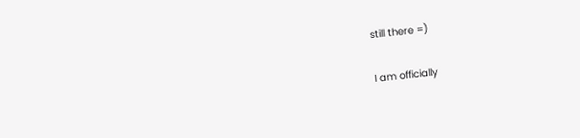still there =)

I am officially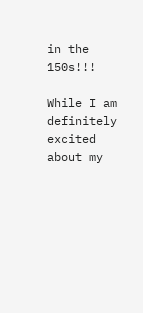in the 150s!!!

While I am definitely excited about my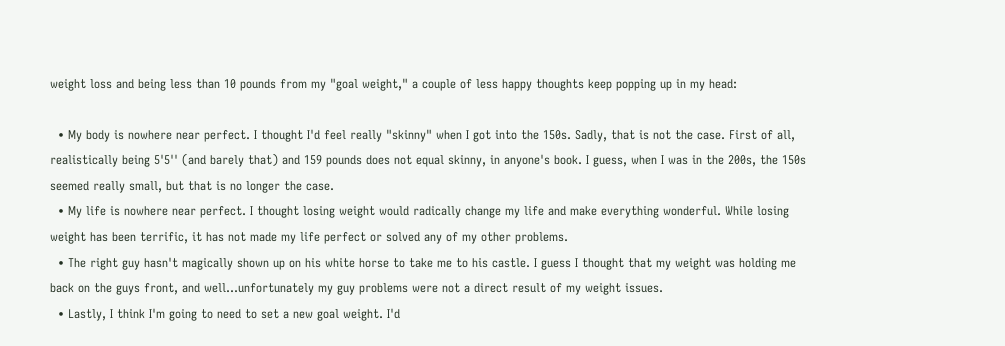weight loss and being less than 10 pounds from my "goal weight," a couple of less happy thoughts keep popping up in my head:

  • My body is nowhere near perfect. I thought I'd feel really "skinny" when I got into the 150s. Sadly, that is not the case. First of all, realistically being 5'5'' (and barely that) and 159 pounds does not equal skinny, in anyone's book. I guess, when I was in the 200s, the 150s seemed really small, but that is no longer the case.
  • My life is nowhere near perfect. I thought losing weight would radically change my life and make everything wonderful. While losing weight has been terrific, it has not made my life perfect or solved any of my other problems.
  • The right guy hasn't magically shown up on his white horse to take me to his castle. I guess I thought that my weight was holding me back on the guys front, and well...unfortunately my guy problems were not a direct result of my weight issues.
  • Lastly, I think I'm going to need to set a new goal weight. I'd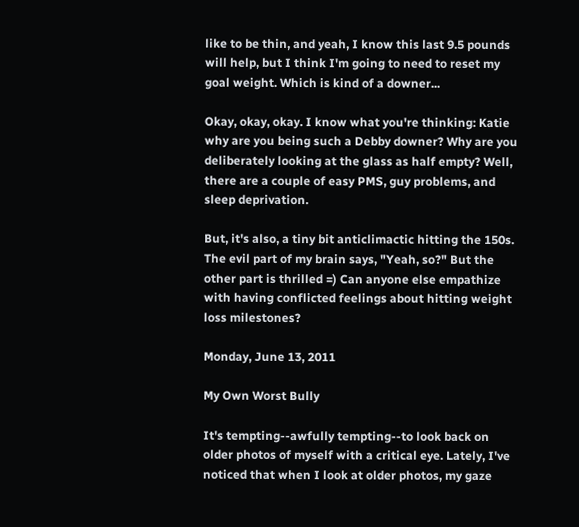like to be thin, and yeah, I know this last 9.5 pounds will help, but I think I'm going to need to reset my goal weight. Which is kind of a downer...

Okay, okay, okay. I know what you're thinking: Katie why are you being such a Debby downer? Why are you deliberately looking at the glass as half empty? Well, there are a couple of easy PMS, guy problems, and sleep deprivation.

But, it's also, a tiny bit anticlimactic hitting the 150s. The evil part of my brain says, "Yeah, so?" But the other part is thrilled =) Can anyone else empathize with having conflicted feelings about hitting weight loss milestones?

Monday, June 13, 2011

My Own Worst Bully

It's tempting--awfully tempting--to look back on older photos of myself with a critical eye. Lately, I've noticed that when I look at older photos, my gaze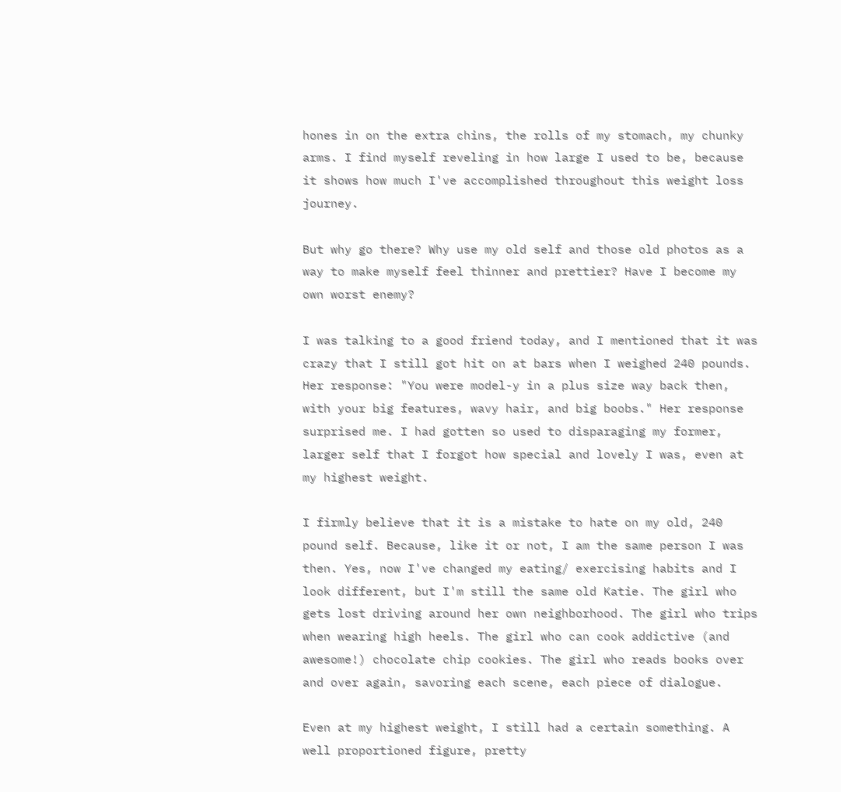hones in on the extra chins, the rolls of my stomach, my chunky arms. I find myself reveling in how large I used to be, because it shows how much I've accomplished throughout this weight loss journey.

But why go there? Why use my old self and those old photos as a way to make myself feel thinner and prettier? Have I become my own worst enemy?

I was talking to a good friend today, and I mentioned that it was crazy that I still got hit on at bars when I weighed 240 pounds. Her response: "You were model-y in a plus size way back then, with your big features, wavy hair, and big boobs." Her response surprised me. I had gotten so used to disparaging my former, larger self that I forgot how special and lovely I was, even at my highest weight.

I firmly believe that it is a mistake to hate on my old, 240 pound self. Because, like it or not, I am the same person I was then. Yes, now I've changed my eating/ exercising habits and I look different, but I'm still the same old Katie. The girl who gets lost driving around her own neighborhood. The girl who trips when wearing high heels. The girl who can cook addictive (and awesome!) chocolate chip cookies. The girl who reads books over and over again, savoring each scene, each piece of dialogue.

Even at my highest weight, I still had a certain something. A well proportioned figure, pretty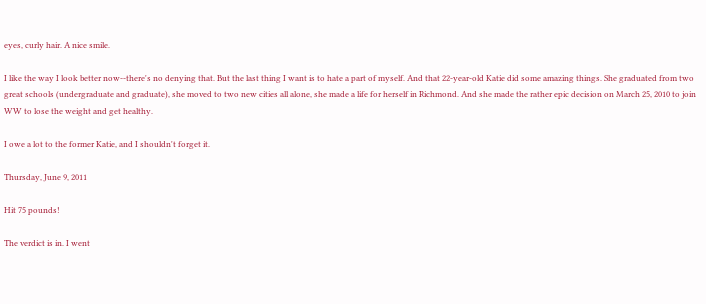eyes, curly hair. A nice smile.

I like the way I look better now--there's no denying that. But the last thing I want is to hate a part of myself. And that 22-year-old Katie did some amazing things. She graduated from two great schools (undergraduate and graduate), she moved to two new cities all alone, she made a life for herself in Richmond. And she made the rather epic decision on March 25, 2010 to join WW to lose the weight and get healthy.

I owe a lot to the former Katie, and I shouldn't forget it.

Thursday, June 9, 2011

Hit 75 pounds!

The verdict is in. I went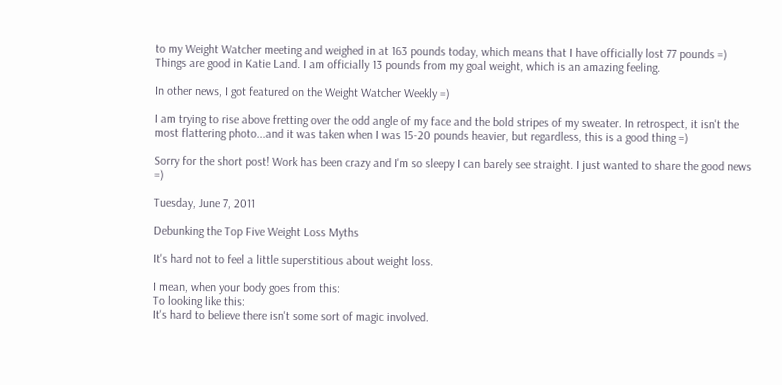to my Weight Watcher meeting and weighed in at 163 pounds today, which means that I have officially lost 77 pounds =) Things are good in Katie Land. I am officially 13 pounds from my goal weight, which is an amazing feeling.

In other news, I got featured on the Weight Watcher Weekly =)

I am trying to rise above fretting over the odd angle of my face and the bold stripes of my sweater. In retrospect, it isn't the most flattering photo...and it was taken when I was 15-20 pounds heavier, but regardless, this is a good thing =)

Sorry for the short post! Work has been crazy and I'm so sleepy I can barely see straight. I just wanted to share the good news =)

Tuesday, June 7, 2011

Debunking the Top Five Weight Loss Myths

It's hard not to feel a little superstitious about weight loss.

I mean, when your body goes from this:
To looking like this:
It's hard to believe there isn't some sort of magic involved.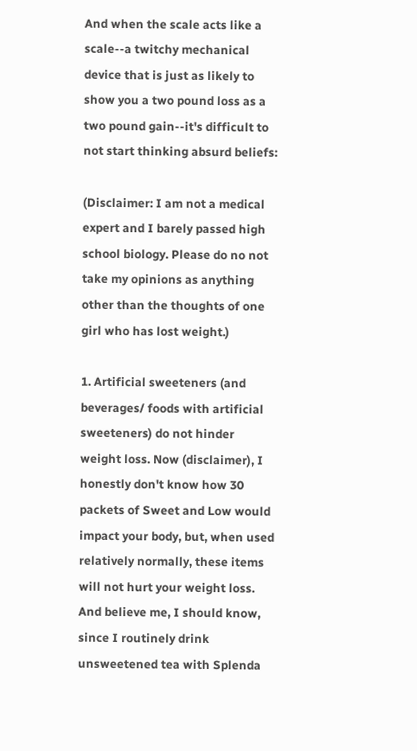And when the scale acts like a scale--a twitchy mechanical device that is just as likely to show you a two pound loss as a two pound gain--it's difficult to not start thinking absurd beliefs:

(Disclaimer: I am not a medical expert and I barely passed high school biology. Please do no not take my opinions as anything other than the thoughts of one girl who has lost weight.)

1. Artificial sweeteners (and beverages/ foods with artificial sweeteners) do not hinder weight loss. Now (disclaimer), I honestly don't know how 30 packets of Sweet and Low would impact your body, but, when used relatively normally, these items will not hurt your weight loss. And believe me, I should know, since I routinely drink unsweetened tea with Splenda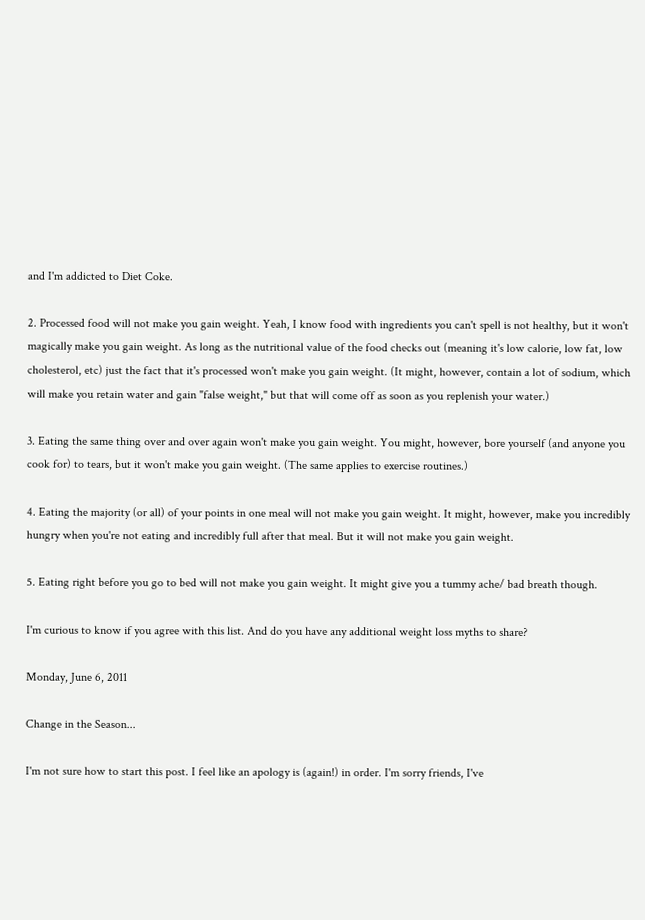and I'm addicted to Diet Coke.

2. Processed food will not make you gain weight. Yeah, I know food with ingredients you can't spell is not healthy, but it won't magically make you gain weight. As long as the nutritional value of the food checks out (meaning it's low calorie, low fat, low cholesterol, etc) just the fact that it's processed won't make you gain weight. (It might, however, contain a lot of sodium, which will make you retain water and gain "false weight," but that will come off as soon as you replenish your water.)

3. Eating the same thing over and over again won't make you gain weight. You might, however, bore yourself (and anyone you cook for) to tears, but it won't make you gain weight. (The same applies to exercise routines.)

4. Eating the majority (or all) of your points in one meal will not make you gain weight. It might, however, make you incredibly hungry when you're not eating and incredibly full after that meal. But it will not make you gain weight.

5. Eating right before you go to bed will not make you gain weight. It might give you a tummy ache/ bad breath though.

I'm curious to know if you agree with this list. And do you have any additional weight loss myths to share?

Monday, June 6, 2011

Change in the Season...

I'm not sure how to start this post. I feel like an apology is (again!) in order. I'm sorry friends, I've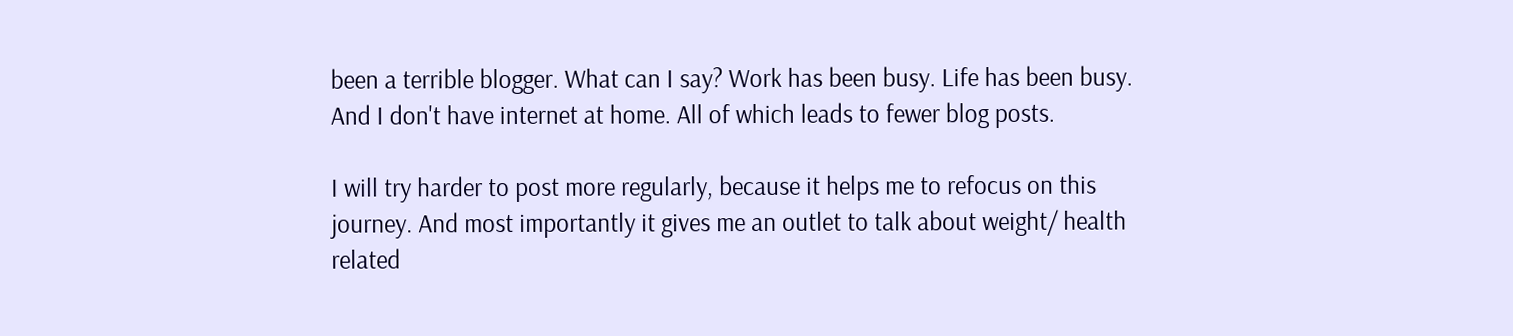been a terrible blogger. What can I say? Work has been busy. Life has been busy. And I don't have internet at home. All of which leads to fewer blog posts.

I will try harder to post more regularly, because it helps me to refocus on this journey. And most importantly it gives me an outlet to talk about weight/ health related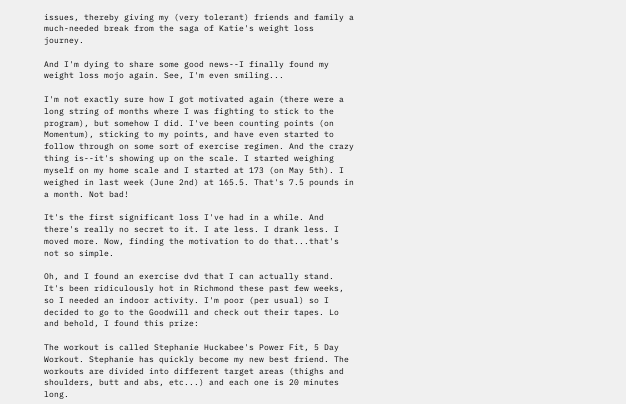issues, thereby giving my (very tolerant) friends and family a much-needed break from the saga of Katie's weight loss journey.

And I'm dying to share some good news--I finally found my weight loss mojo again. See, I'm even smiling...

I'm not exactly sure how I got motivated again (there were a long string of months where I was fighting to stick to the program), but somehow I did. I've been counting points (on Momentum), sticking to my points, and have even started to follow through on some sort of exercise regimen. And the crazy thing is--it's showing up on the scale. I started weighing myself on my home scale and I started at 173 (on May 5th). I weighed in last week (June 2nd) at 165.5. That's 7.5 pounds in a month. Not bad!

It's the first significant loss I've had in a while. And there's really no secret to it. I ate less. I drank less. I moved more. Now, finding the motivation to do that...that's not so simple.

Oh, and I found an exercise dvd that I can actually stand. It's been ridiculously hot in Richmond these past few weeks, so I needed an indoor activity. I'm poor (per usual) so I decided to go to the Goodwill and check out their tapes. Lo and behold, I found this prize:

The workout is called Stephanie Huckabee's Power Fit, 5 Day Workout. Stephanie has quickly become my new best friend. The workouts are divided into different target areas (thighs and shoulders, butt and abs, etc...) and each one is 20 minutes long.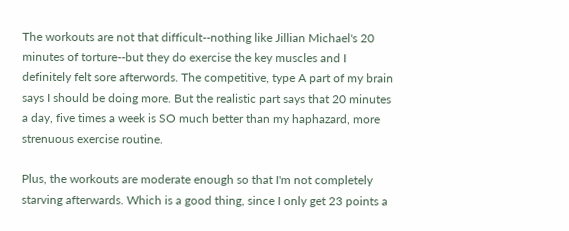The workouts are not that difficult--nothing like Jillian Michael's 20 minutes of torture--but they do exercise the key muscles and I definitely felt sore afterwords. The competitive, type A part of my brain says I should be doing more. But the realistic part says that 20 minutes a day, five times a week is SO much better than my haphazard, more strenuous exercise routine.

Plus, the workouts are moderate enough so that I'm not completely starving afterwards. Which is a good thing, since I only get 23 points a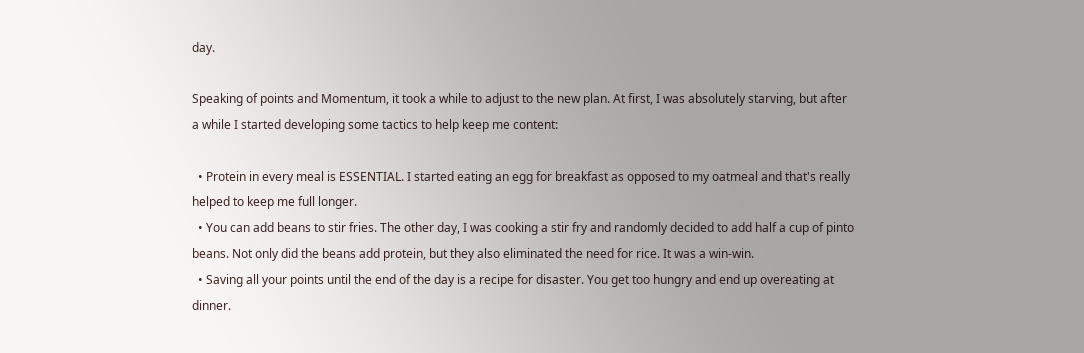day.

Speaking of points and Momentum, it took a while to adjust to the new plan. At first, I was absolutely starving, but after a while I started developing some tactics to help keep me content:

  • Protein in every meal is ESSENTIAL. I started eating an egg for breakfast as opposed to my oatmeal and that's really helped to keep me full longer.
  • You can add beans to stir fries. The other day, I was cooking a stir fry and randomly decided to add half a cup of pinto beans. Not only did the beans add protein, but they also eliminated the need for rice. It was a win-win.
  • Saving all your points until the end of the day is a recipe for disaster. You get too hungry and end up overeating at dinner.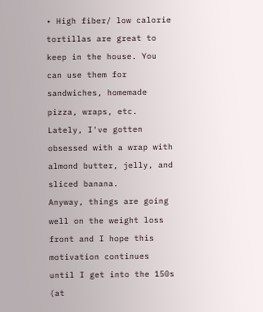• High fiber/ low calorie tortillas are great to keep in the house. You can use them for sandwiches, homemade pizza, wraps, etc. Lately, I've gotten obsessed with a wrap with almond butter, jelly, and sliced banana.
Anyway, things are going well on the weight loss front and I hope this motivation continues until I get into the 150s (at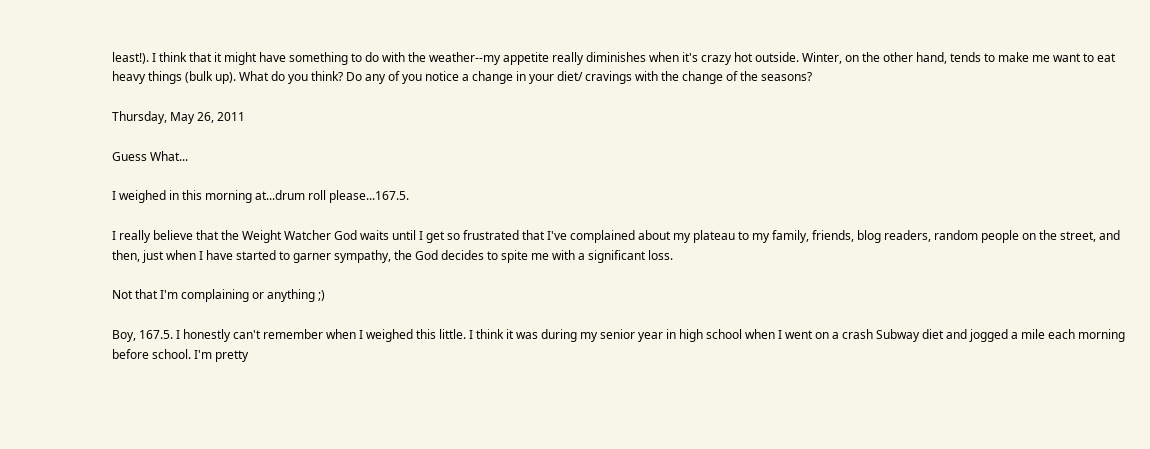least!). I think that it might have something to do with the weather--my appetite really diminishes when it's crazy hot outside. Winter, on the other hand, tends to make me want to eat heavy things (bulk up). What do you think? Do any of you notice a change in your diet/ cravings with the change of the seasons?

Thursday, May 26, 2011

Guess What...

I weighed in this morning at...drum roll please...167.5.

I really believe that the Weight Watcher God waits until I get so frustrated that I've complained about my plateau to my family, friends, blog readers, random people on the street, and then, just when I have started to garner sympathy, the God decides to spite me with a significant loss.

Not that I'm complaining or anything ;)

Boy, 167.5. I honestly can't remember when I weighed this little. I think it was during my senior year in high school when I went on a crash Subway diet and jogged a mile each morning before school. I'm pretty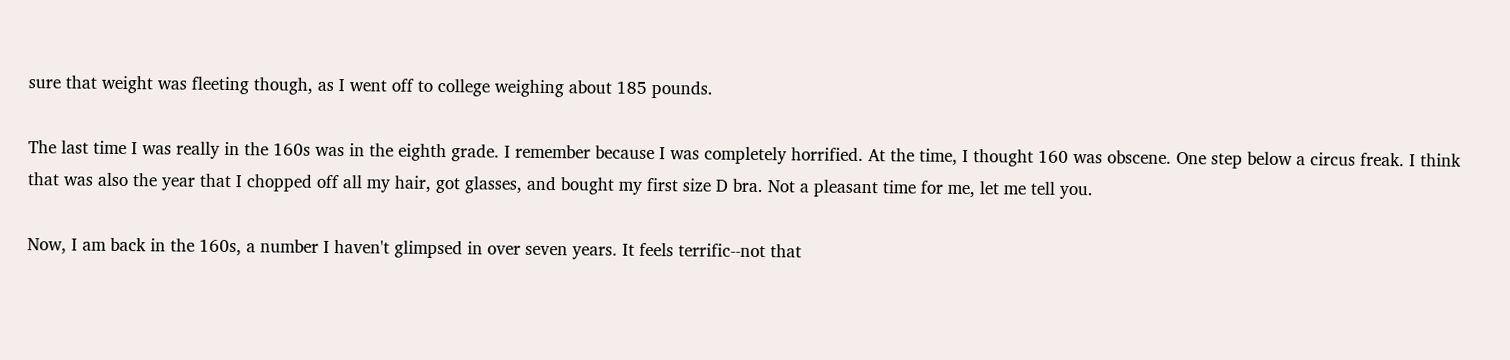sure that weight was fleeting though, as I went off to college weighing about 185 pounds.

The last time I was really in the 160s was in the eighth grade. I remember because I was completely horrified. At the time, I thought 160 was obscene. One step below a circus freak. I think that was also the year that I chopped off all my hair, got glasses, and bought my first size D bra. Not a pleasant time for me, let me tell you.

Now, I am back in the 160s, a number I haven't glimpsed in over seven years. It feels terrific--not that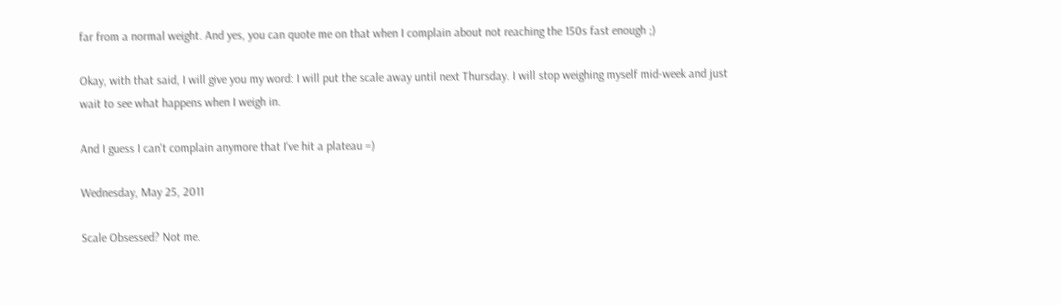far from a normal weight. And yes, you can quote me on that when I complain about not reaching the 150s fast enough ;)

Okay, with that said, I will give you my word: I will put the scale away until next Thursday. I will stop weighing myself mid-week and just wait to see what happens when I weigh in.

And I guess I can't complain anymore that I've hit a plateau =)

Wednesday, May 25, 2011

Scale Obsessed? Not me.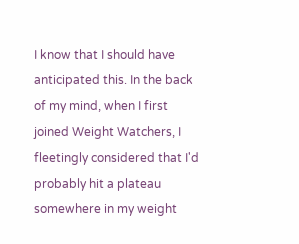I know that I should have anticipated this. In the back of my mind, when I first joined Weight Watchers, I fleetingly considered that I'd probably hit a plateau somewhere in my weight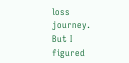loss journey. But I figured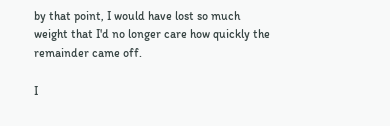by that point, I would have lost so much weight that I'd no longer care how quickly the remainder came off.

I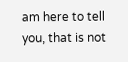am here to tell you, that is not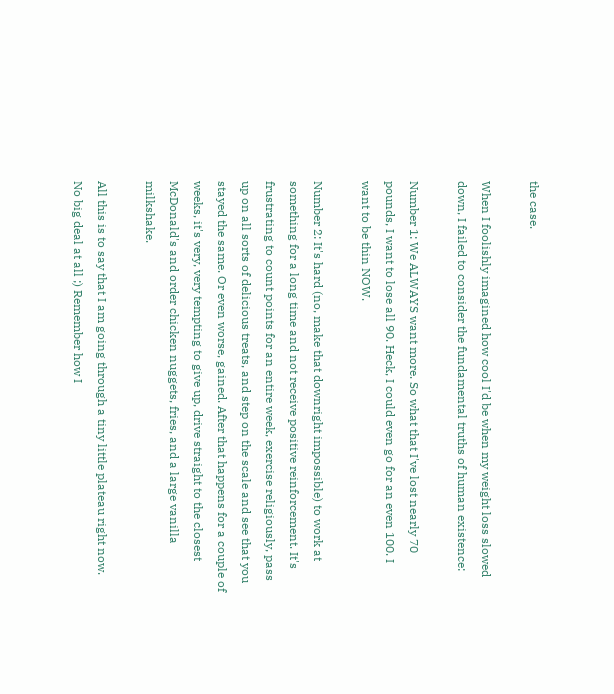the case.

When I foolishly imagined how cool I'd be when my weight loss slowed down, I failed to consider the fundamental truths of human existence:

Number 1: We ALWAYS want more. So what that I've lost nearly 70 pounds, I want to lose all 90. Heck, I could even go for an even 100. I want to be thin NOW.

Number 2: It's hard (no, make that downright impossible) to work at something for a long time and not receive positive reinforcement. It's frustrating to count points for an entire week, exercise religiously, pass up on all sorts of delicious treats, and step on the scale and see that you stayed the same. Or even worse, gained. After that happens for a couple of weeks, it's very, very tempting to give up, drive straight to the closest McDonald's and order chicken nuggets, fries, and a large vanilla milkshake.

All this is to say that I am going through a tiny little plateau right now. No big deal at all ;) Remember how I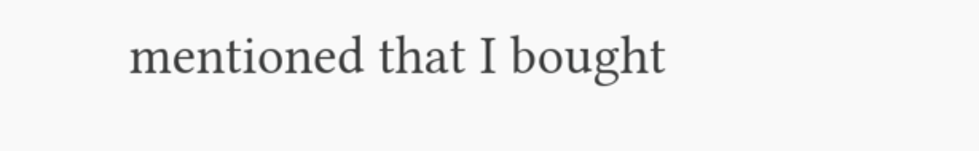mentioned that I bought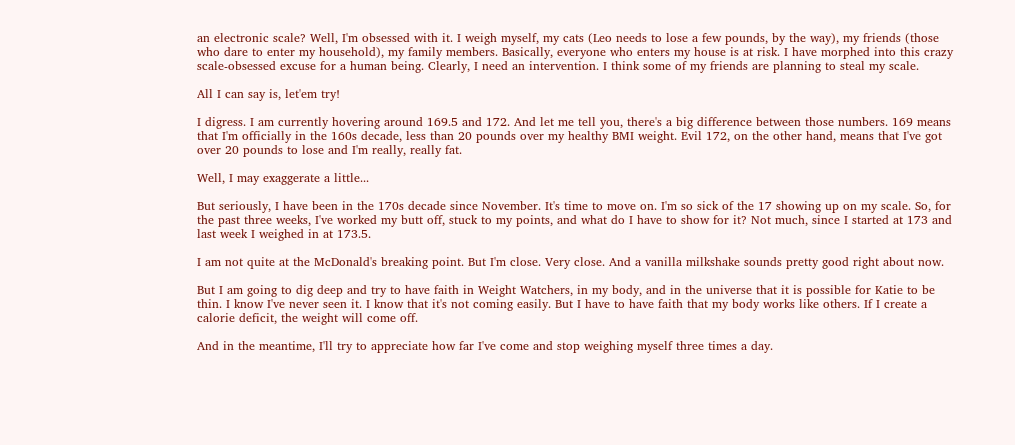an electronic scale? Well, I'm obsessed with it. I weigh myself, my cats (Leo needs to lose a few pounds, by the way), my friends (those who dare to enter my household), my family members. Basically, everyone who enters my house is at risk. I have morphed into this crazy scale-obsessed excuse for a human being. Clearly, I need an intervention. I think some of my friends are planning to steal my scale.

All I can say is, let'em try!

I digress. I am currently hovering around 169.5 and 172. And let me tell you, there's a big difference between those numbers. 169 means that I'm officially in the 160s decade, less than 20 pounds over my healthy BMI weight. Evil 172, on the other hand, means that I've got over 20 pounds to lose and I'm really, really fat.

Well, I may exaggerate a little...

But seriously, I have been in the 170s decade since November. It's time to move on. I'm so sick of the 17 showing up on my scale. So, for the past three weeks, I've worked my butt off, stuck to my points, and what do I have to show for it? Not much, since I started at 173 and last week I weighed in at 173.5.

I am not quite at the McDonald's breaking point. But I'm close. Very close. And a vanilla milkshake sounds pretty good right about now.

But I am going to dig deep and try to have faith in Weight Watchers, in my body, and in the universe that it is possible for Katie to be thin. I know I've never seen it. I know that it's not coming easily. But I have to have faith that my body works like others. If I create a calorie deficit, the weight will come off.

And in the meantime, I'll try to appreciate how far I've come and stop weighing myself three times a day.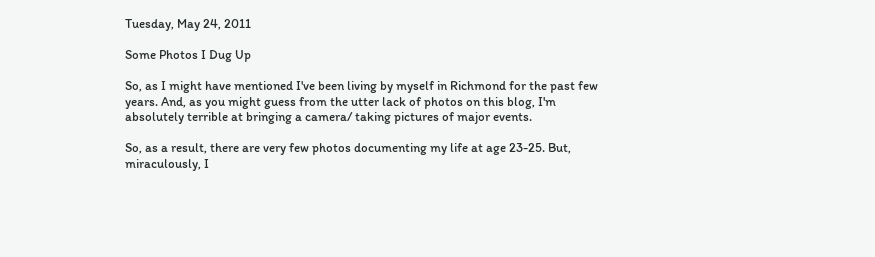Tuesday, May 24, 2011

Some Photos I Dug Up

So, as I might have mentioned I've been living by myself in Richmond for the past few years. And, as you might guess from the utter lack of photos on this blog, I'm absolutely terrible at bringing a camera/ taking pictures of major events.

So, as a result, there are very few photos documenting my life at age 23-25. But, miraculously, I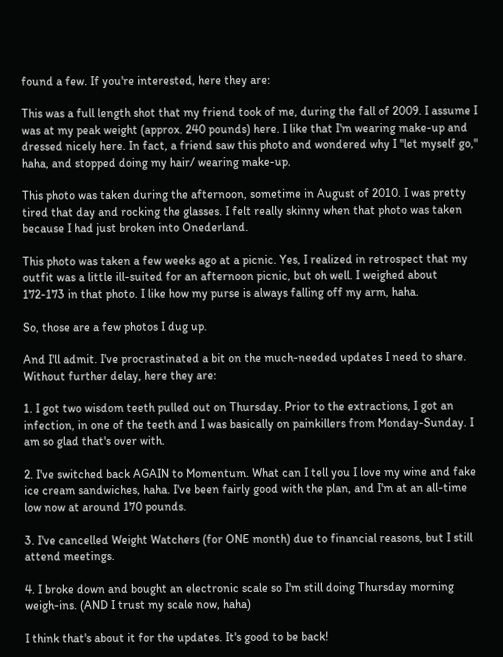found a few. If you're interested, here they are:

This was a full length shot that my friend took of me, during the fall of 2009. I assume I was at my peak weight (approx. 240 pounds) here. I like that I'm wearing make-up and dressed nicely here. In fact, a friend saw this photo and wondered why I "let myself go," haha, and stopped doing my hair/ wearing make-up.

This photo was taken during the afternoon, sometime in August of 2010. I was pretty tired that day and rocking the glasses. I felt really skinny when that photo was taken because I had just broken into Onederland.

This photo was taken a few weeks ago at a picnic. Yes, I realized in retrospect that my outfit was a little ill-suited for an afternoon picnic, but oh well. I weighed about 172-173 in that photo. I like how my purse is always falling off my arm, haha.

So, those are a few photos I dug up.

And I'll admit. I've procrastinated a bit on the much-needed updates I need to share. Without further delay, here they are:

1. I got two wisdom teeth pulled out on Thursday. Prior to the extractions, I got an infection, in one of the teeth and I was basically on painkillers from Monday-Sunday. I am so glad that's over with.

2. I've switched back AGAIN to Momentum. What can I tell you I love my wine and fake ice cream sandwiches, haha. I've been fairly good with the plan, and I'm at an all-time low now at around 170 pounds.

3. I've cancelled Weight Watchers (for ONE month) due to financial reasons, but I still attend meetings.

4. I broke down and bought an electronic scale so I'm still doing Thursday morning weigh-ins. (AND I trust my scale now, haha)

I think that's about it for the updates. It's good to be back!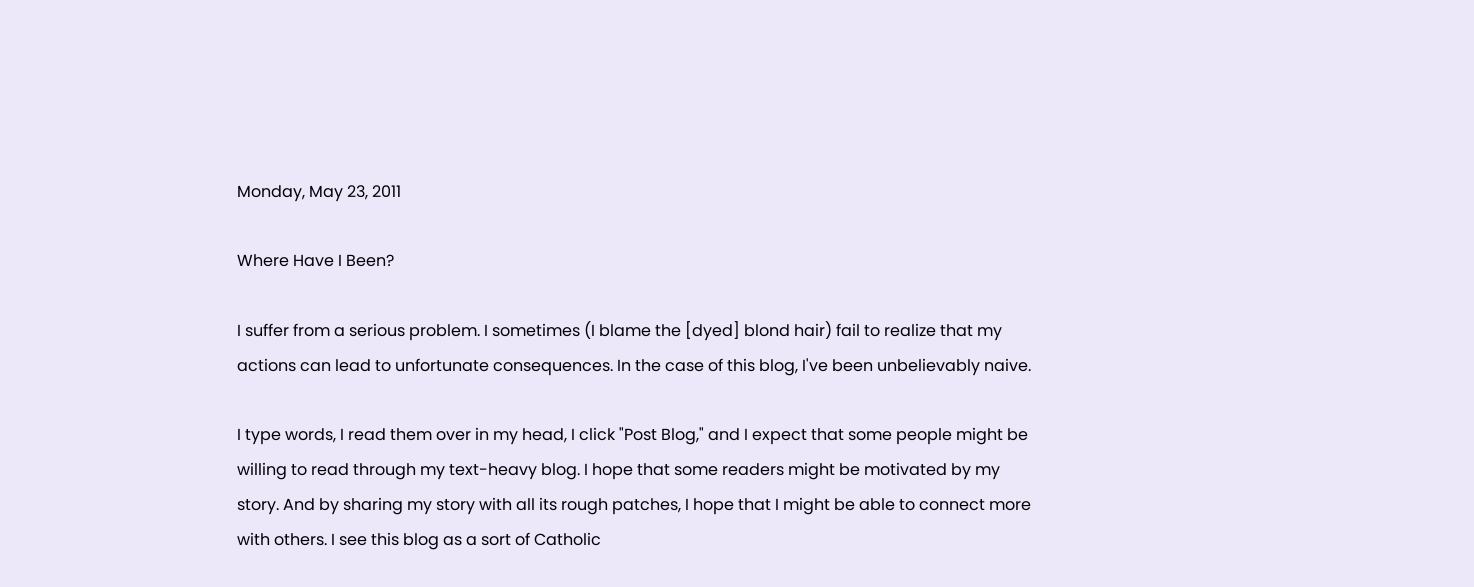Monday, May 23, 2011

Where Have I Been?

I suffer from a serious problem. I sometimes (I blame the [dyed] blond hair) fail to realize that my actions can lead to unfortunate consequences. In the case of this blog, I've been unbelievably naive.

I type words, I read them over in my head, I click "Post Blog," and I expect that some people might be willing to read through my text-heavy blog. I hope that some readers might be motivated by my story. And by sharing my story with all its rough patches, I hope that I might be able to connect more with others. I see this blog as a sort of Catholic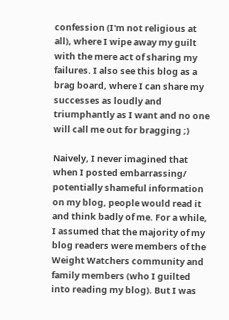confession (I'm not religious at all), where I wipe away my guilt with the mere act of sharing my failures. I also see this blog as a brag board, where I can share my successes as loudly and triumphantly as I want and no one will call me out for bragging ;)

Naively, I never imagined that when I posted embarrassing/ potentially shameful information on my blog, people would read it and think badly of me. For a while, I assumed that the majority of my blog readers were members of the Weight Watchers community and family members (who I guilted into reading my blog). But I was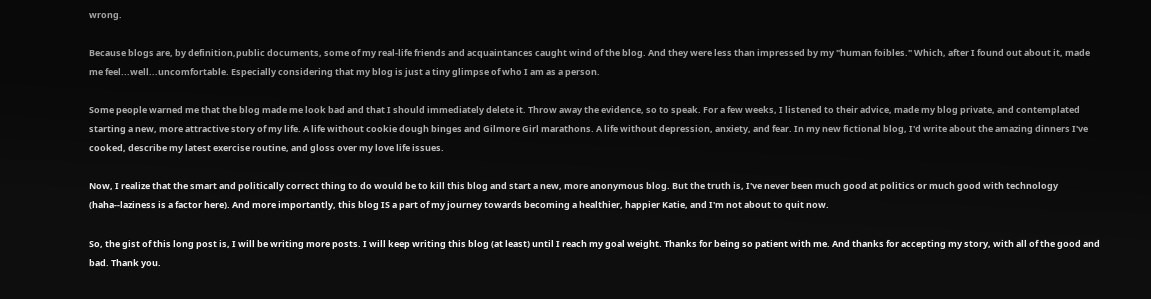wrong.

Because blogs are, by definition,public documents, some of my real-life friends and acquaintances caught wind of the blog. And they were less than impressed by my "human foibles." Which, after I found out about it, made me feel...well...uncomfortable. Especially considering that my blog is just a tiny glimpse of who I am as a person.

Some people warned me that the blog made me look bad and that I should immediately delete it. Throw away the evidence, so to speak. For a few weeks, I listened to their advice, made my blog private, and contemplated starting a new, more attractive story of my life. A life without cookie dough binges and Gilmore Girl marathons. A life without depression, anxiety, and fear. In my new fictional blog, I'd write about the amazing dinners I've cooked, describe my latest exercise routine, and gloss over my love life issues.

Now, I realize that the smart and politically correct thing to do would be to kill this blog and start a new, more anonymous blog. But the truth is, I've never been much good at politics or much good with technology (haha--laziness is a factor here). And more importantly, this blog IS a part of my journey towards becoming a healthier, happier Katie, and I'm not about to quit now.

So, the gist of this long post is, I will be writing more posts. I will keep writing this blog (at least) until I reach my goal weight. Thanks for being so patient with me. And thanks for accepting my story, with all of the good and bad. Thank you.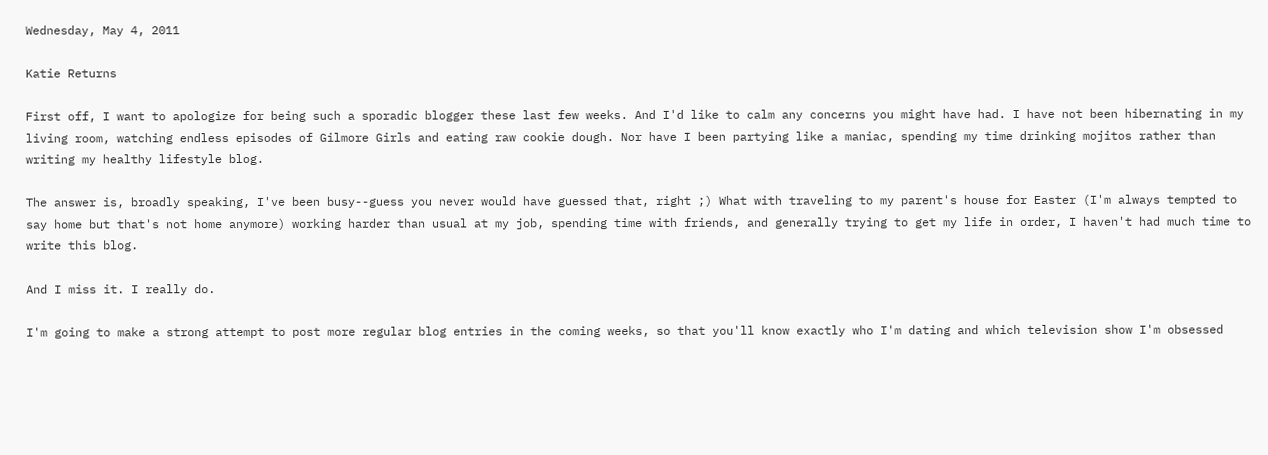Wednesday, May 4, 2011

Katie Returns

First off, I want to apologize for being such a sporadic blogger these last few weeks. And I'd like to calm any concerns you might have had. I have not been hibernating in my living room, watching endless episodes of Gilmore Girls and eating raw cookie dough. Nor have I been partying like a maniac, spending my time drinking mojitos rather than writing my healthy lifestyle blog.

The answer is, broadly speaking, I've been busy--guess you never would have guessed that, right ;) What with traveling to my parent's house for Easter (I'm always tempted to say home but that's not home anymore) working harder than usual at my job, spending time with friends, and generally trying to get my life in order, I haven't had much time to write this blog.

And I miss it. I really do.

I'm going to make a strong attempt to post more regular blog entries in the coming weeks, so that you'll know exactly who I'm dating and which television show I'm obsessed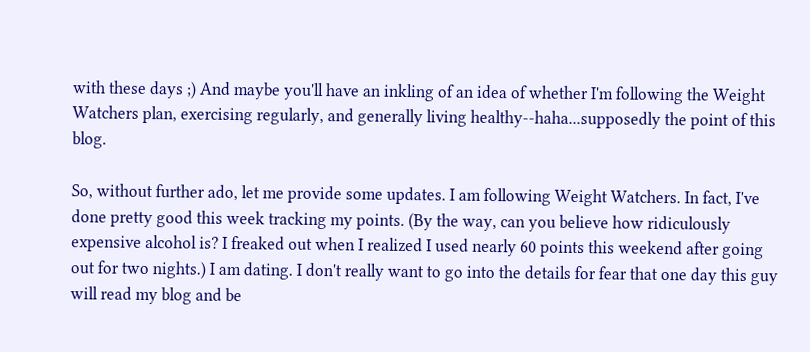with these days ;) And maybe you'll have an inkling of an idea of whether I'm following the Weight Watchers plan, exercising regularly, and generally living healthy--haha...supposedly the point of this blog.

So, without further ado, let me provide some updates. I am following Weight Watchers. In fact, I've done pretty good this week tracking my points. (By the way, can you believe how ridiculously expensive alcohol is? I freaked out when I realized I used nearly 60 points this weekend after going out for two nights.) I am dating. I don't really want to go into the details for fear that one day this guy will read my blog and be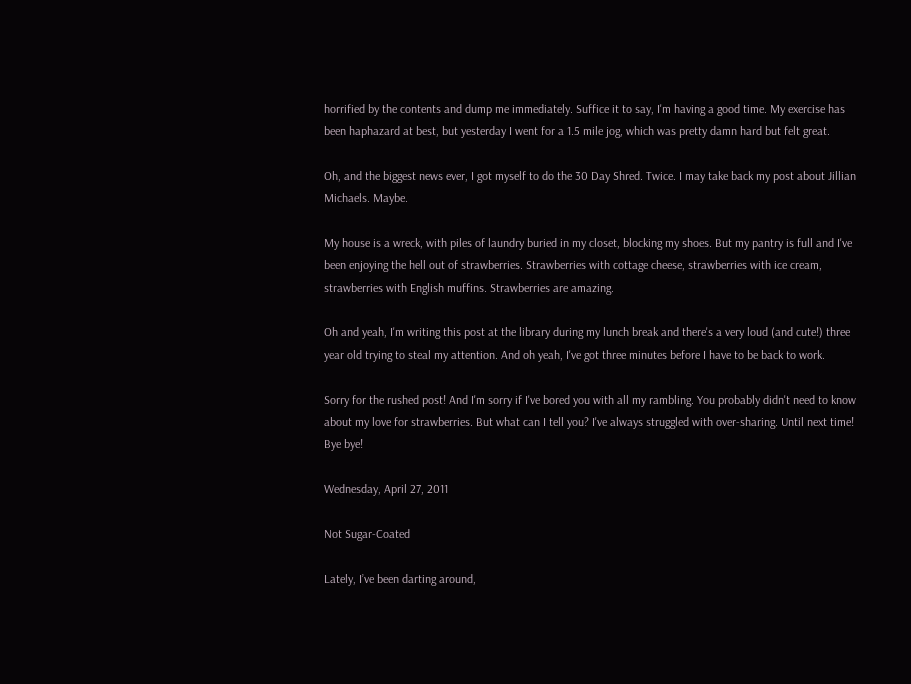horrified by the contents and dump me immediately. Suffice it to say, I'm having a good time. My exercise has been haphazard at best, but yesterday I went for a 1.5 mile jog, which was pretty damn hard but felt great.

Oh, and the biggest news ever, I got myself to do the 30 Day Shred. Twice. I may take back my post about Jillian Michaels. Maybe.

My house is a wreck, with piles of laundry buried in my closet, blocking my shoes. But my pantry is full and I've been enjoying the hell out of strawberries. Strawberries with cottage cheese, strawberries with ice cream, strawberries with English muffins. Strawberries are amazing.

Oh and yeah, I'm writing this post at the library during my lunch break and there's a very loud (and cute!) three year old trying to steal my attention. And oh yeah, I've got three minutes before I have to be back to work.

Sorry for the rushed post! And I'm sorry if I've bored you with all my rambling. You probably didn't need to know about my love for strawberries. But what can I tell you? I've always struggled with over-sharing. Until next time! Bye bye!

Wednesday, April 27, 2011

Not Sugar-Coated

Lately, I’ve been darting around,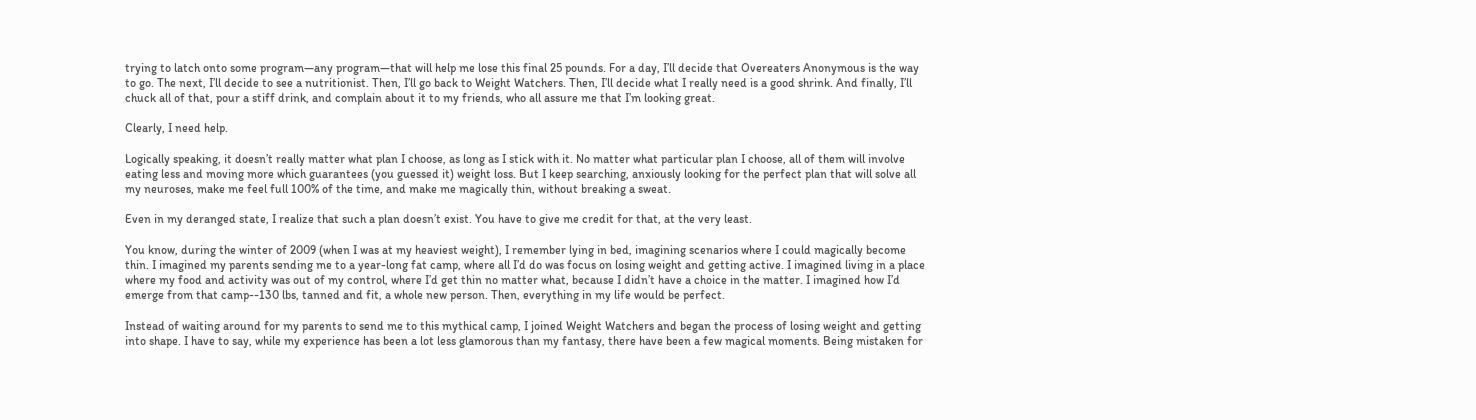trying to latch onto some program—any program—that will help me lose this final 25 pounds. For a day, I’ll decide that Overeaters Anonymous is the way to go. The next, I’ll decide to see a nutritionist. Then, I’ll go back to Weight Watchers. Then, I’ll decide what I really need is a good shrink. And finally, I’ll chuck all of that, pour a stiff drink, and complain about it to my friends, who all assure me that I’m looking great.

Clearly, I need help.

Logically speaking, it doesn’t really matter what plan I choose, as long as I stick with it. No matter what particular plan I choose, all of them will involve eating less and moving more which guarantees (you guessed it) weight loss. But I keep searching, anxiously looking for the perfect plan that will solve all my neuroses, make me feel full 100% of the time, and make me magically thin, without breaking a sweat.

Even in my deranged state, I realize that such a plan doesn’t exist. You have to give me credit for that, at the very least.

You know, during the winter of 2009 (when I was at my heaviest weight), I remember lying in bed, imagining scenarios where I could magically become thin. I imagined my parents sending me to a year-long fat camp, where all I’d do was focus on losing weight and getting active. I imagined living in a place where my food and activity was out of my control, where I’d get thin no matter what, because I didn’t have a choice in the matter. I imagined how I’d emerge from that camp--130 lbs, tanned and fit, a whole new person. Then, everything in my life would be perfect.

Instead of waiting around for my parents to send me to this mythical camp, I joined Weight Watchers and began the process of losing weight and getting into shape. I have to say, while my experience has been a lot less glamorous than my fantasy, there have been a few magical moments. Being mistaken for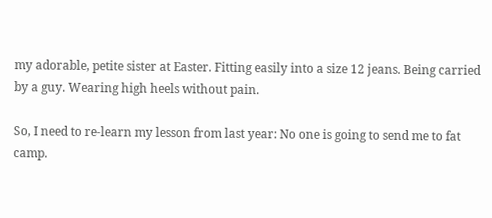my adorable, petite sister at Easter. Fitting easily into a size 12 jeans. Being carried by a guy. Wearing high heels without pain.

So, I need to re-learn my lesson from last year: No one is going to send me to fat camp.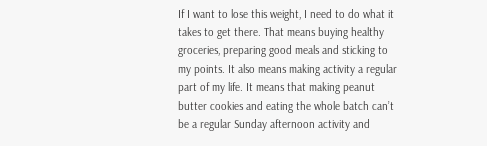If I want to lose this weight, I need to do what it takes to get there. That means buying healthy groceries, preparing good meals and sticking to my points. It also means making activity a regular part of my life. It means that making peanut butter cookies and eating the whole batch can’t be a regular Sunday afternoon activity and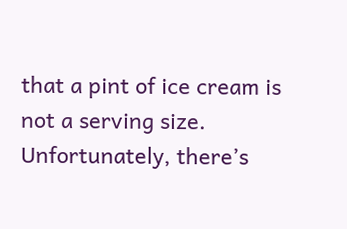that a pint of ice cream is not a serving size. Unfortunately, there’s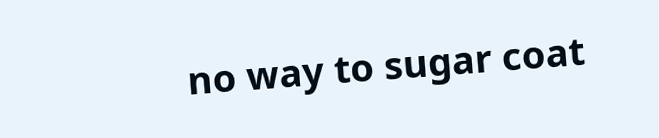no way to sugar coat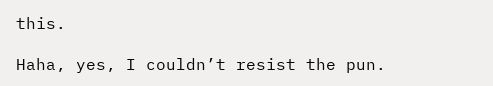this.

Haha, yes, I couldn’t resist the pun.